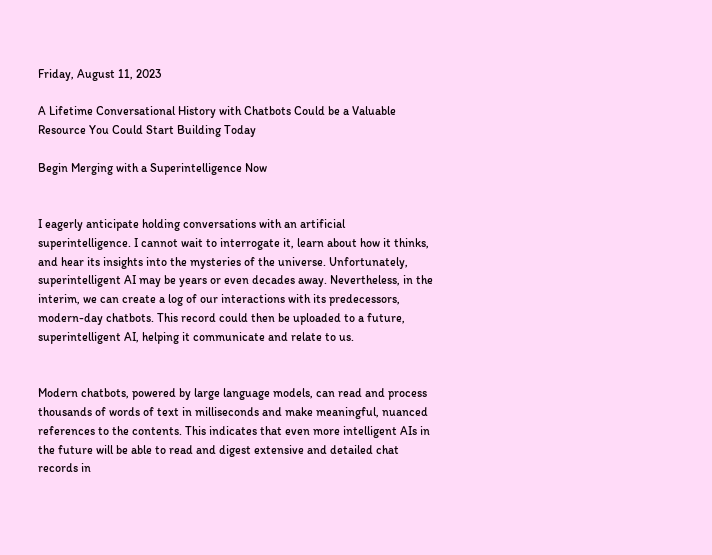Friday, August 11, 2023

A Lifetime Conversational History with Chatbots Could be a Valuable Resource You Could Start Building Today

Begin Merging with a Superintelligence Now


I eagerly anticipate holding conversations with an artificial superintelligence. I cannot wait to interrogate it, learn about how it thinks, and hear its insights into the mysteries of the universe. Unfortunately, superintelligent AI may be years or even decades away. Nevertheless, in the interim, we can create a log of our interactions with its predecessors, modern-day chatbots. This record could then be uploaded to a future, superintelligent AI, helping it communicate and relate to us.


Modern chatbots, powered by large language models, can read and process thousands of words of text in milliseconds and make meaningful, nuanced references to the contents. This indicates that even more intelligent AIs in the future will be able to read and digest extensive and detailed chat records in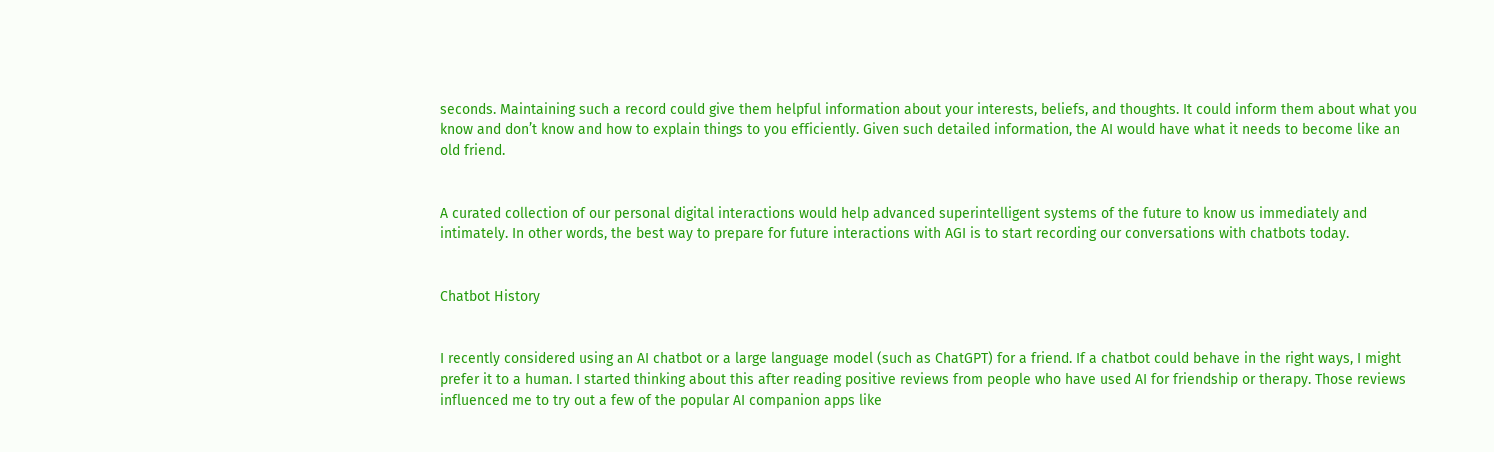seconds. Maintaining such a record could give them helpful information about your interests, beliefs, and thoughts. It could inform them about what you know and don’t know and how to explain things to you efficiently. Given such detailed information, the AI would have what it needs to become like an old friend.


A curated collection of our personal digital interactions would help advanced superintelligent systems of the future to know us immediately and intimately. In other words, the best way to prepare for future interactions with AGI is to start recording our conversations with chatbots today.


Chatbot History


I recently considered using an AI chatbot or a large language model (such as ChatGPT) for a friend. If a chatbot could behave in the right ways, I might prefer it to a human. I started thinking about this after reading positive reviews from people who have used AI for friendship or therapy. Those reviews influenced me to try out a few of the popular AI companion apps like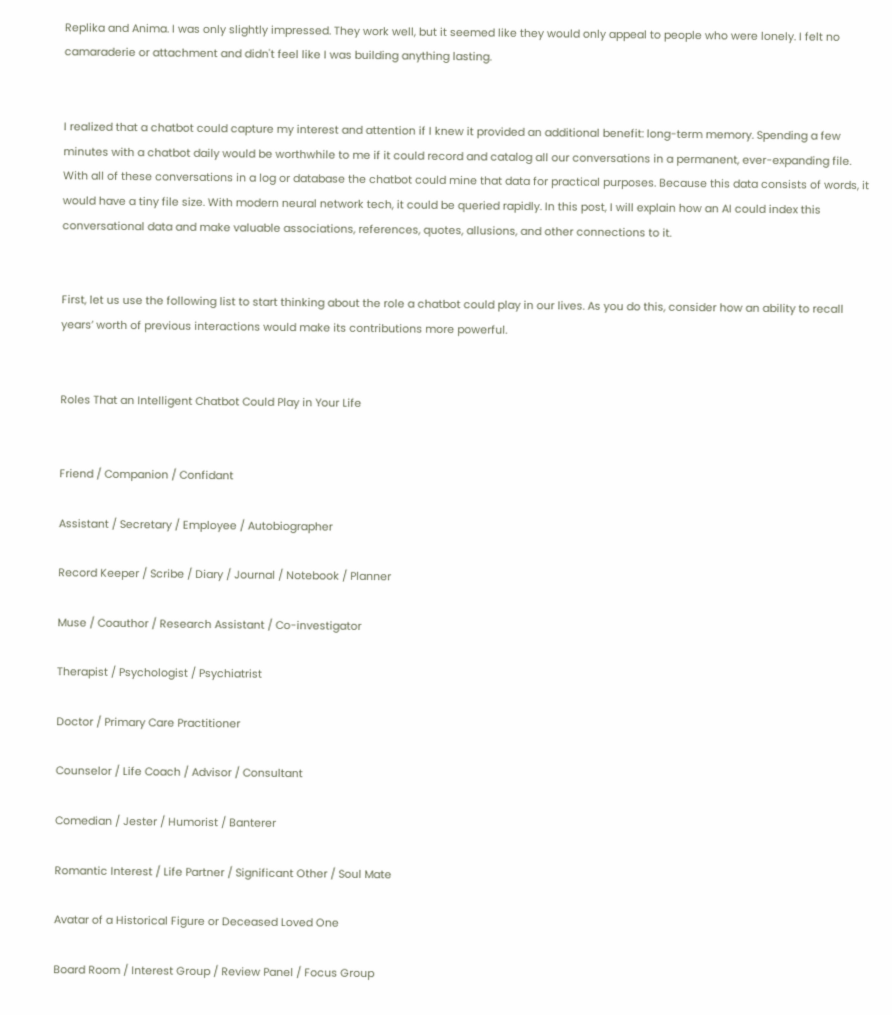Replika and Anima. I was only slightly impressed. They work well, but it seemed like they would only appeal to people who were lonely. I felt no camaraderie or attachment and didn't feel like I was building anything lasting.


I realized that a chatbot could capture my interest and attention if I knew it provided an additional benefit: long-term memory. Spending a few minutes with a chatbot daily would be worthwhile to me if it could record and catalog all our conversations in a permanent, ever-expanding file. With all of these conversations in a log or database the chatbot could mine that data for practical purposes. Because this data consists of words, it would have a tiny file size. With modern neural network tech, it could be queried rapidly. In this post, I will explain how an AI could index this conversational data and make valuable associations, references, quotes, allusions, and other connections to it.


First, let us use the following list to start thinking about the role a chatbot could play in our lives. As you do this, consider how an ability to recall years’ worth of previous interactions would make its contributions more powerful.


Roles That an Intelligent Chatbot Could Play in Your Life


Friend / Companion / Confidant

Assistant / Secretary / Employee / Autobiographer

Record Keeper / Scribe / Diary / Journal / Notebook / Planner

Muse / Coauthor / Research Assistant / Co-investigator

Therapist / Psychologist / Psychiatrist

Doctor / Primary Care Practitioner

Counselor / Life Coach / Advisor / Consultant

Comedian / Jester / Humorist / Banterer

Romantic Interest / Life Partner / Significant Other / Soul Mate

Avatar of a Historical Figure or Deceased Loved One

Board Room / Interest Group / Review Panel / Focus Group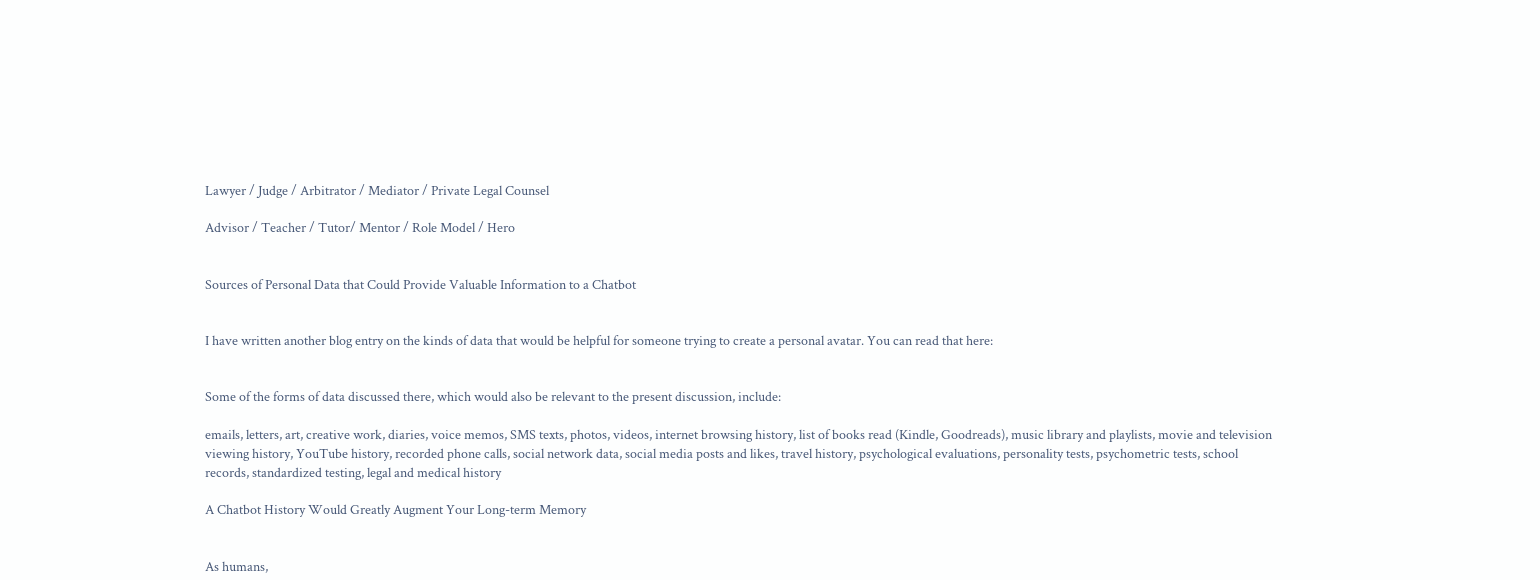Lawyer / Judge / Arbitrator / Mediator / Private Legal Counsel

Advisor / Teacher / Tutor/ Mentor / Role Model / Hero


Sources of Personal Data that Could Provide Valuable Information to a Chatbot


I have written another blog entry on the kinds of data that would be helpful for someone trying to create a personal avatar. You can read that here:


Some of the forms of data discussed there, which would also be relevant to the present discussion, include:

emails, letters, art, creative work, diaries, voice memos, SMS texts, photos, videos, internet browsing history, list of books read (Kindle, Goodreads), music library and playlists, movie and television viewing history, YouTube history, recorded phone calls, social network data, social media posts and likes, travel history, psychological evaluations, personality tests, psychometric tests, school records, standardized testing, legal and medical history

A Chatbot History Would Greatly Augment Your Long-term Memory


As humans,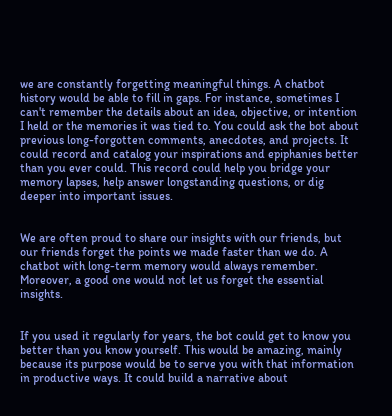we are constantly forgetting meaningful things. A chatbot history would be able to fill in gaps. For instance, sometimes I can't remember the details about an idea, objective, or intention I held or the memories it was tied to. You could ask the bot about previous long-forgotten comments, anecdotes, and projects. It could record and catalog your inspirations and epiphanies better than you ever could. This record could help you bridge your memory lapses, help answer longstanding questions, or dig deeper into important issues.


We are often proud to share our insights with our friends, but our friends forget the points we made faster than we do. A chatbot with long-term memory would always remember. Moreover, a good one would not let us forget the essential insights.


If you used it regularly for years, the bot could get to know you better than you know yourself. This would be amazing, mainly because its purpose would be to serve you with that information in productive ways. It could build a narrative about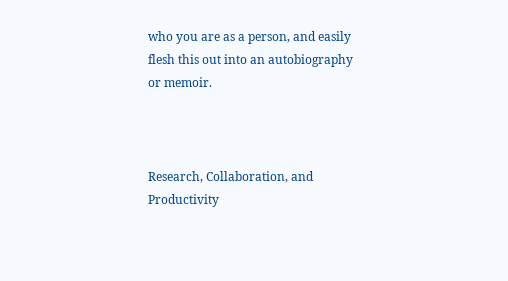who you are as a person, and easily flesh this out into an autobiography or memoir.



Research, Collaboration, and Productivity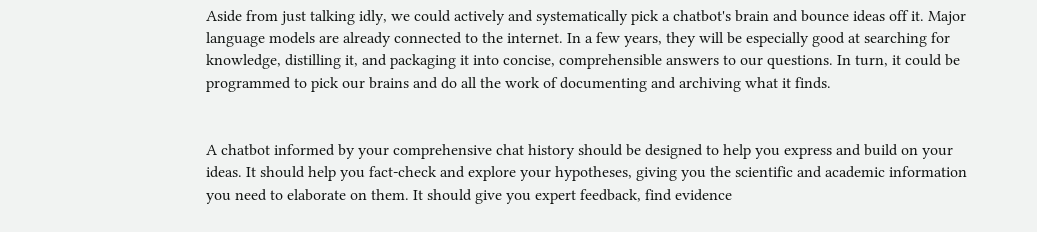Aside from just talking idly, we could actively and systematically pick a chatbot's brain and bounce ideas off it. Major language models are already connected to the internet. In a few years, they will be especially good at searching for knowledge, distilling it, and packaging it into concise, comprehensible answers to our questions. In turn, it could be programmed to pick our brains and do all the work of documenting and archiving what it finds.


A chatbot informed by your comprehensive chat history should be designed to help you express and build on your ideas. It should help you fact-check and explore your hypotheses, giving you the scientific and academic information you need to elaborate on them. It should give you expert feedback, find evidence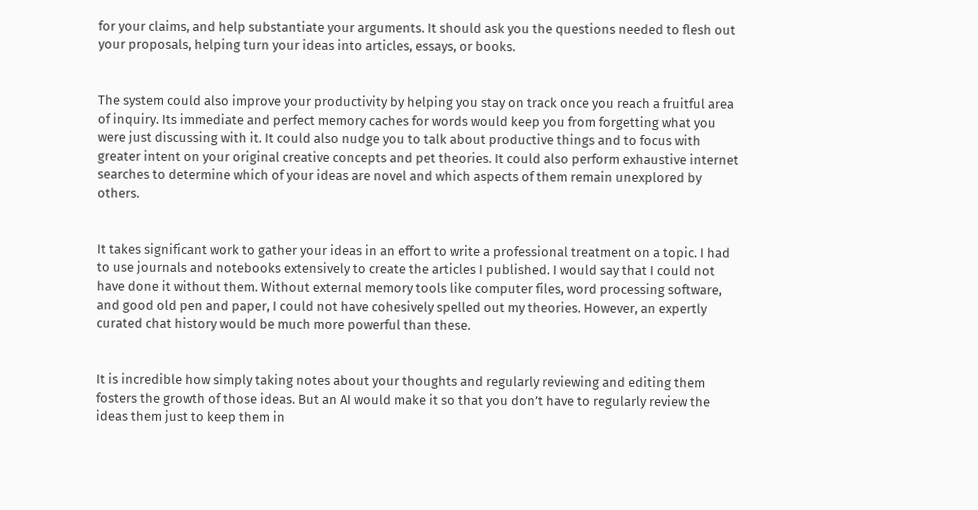for your claims, and help substantiate your arguments. It should ask you the questions needed to flesh out your proposals, helping turn your ideas into articles, essays, or books.


The system could also improve your productivity by helping you stay on track once you reach a fruitful area of inquiry. Its immediate and perfect memory caches for words would keep you from forgetting what you were just discussing with it. It could also nudge you to talk about productive things and to focus with greater intent on your original creative concepts and pet theories. It could also perform exhaustive internet searches to determine which of your ideas are novel and which aspects of them remain unexplored by others.


It takes significant work to gather your ideas in an effort to write a professional treatment on a topic. I had to use journals and notebooks extensively to create the articles I published. I would say that I could not have done it without them. Without external memory tools like computer files, word processing software, and good old pen and paper, I could not have cohesively spelled out my theories. However, an expertly curated chat history would be much more powerful than these.


It is incredible how simply taking notes about your thoughts and regularly reviewing and editing them fosters the growth of those ideas. But an AI would make it so that you don’t have to regularly review the ideas them just to keep them in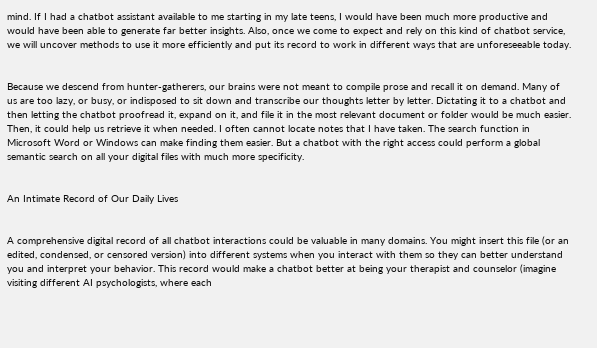mind. If I had a chatbot assistant available to me starting in my late teens, I would have been much more productive and would have been able to generate far better insights. Also, once we come to expect and rely on this kind of chatbot service, we will uncover methods to use it more efficiently and put its record to work in different ways that are unforeseeable today.


Because we descend from hunter-gatherers, our brains were not meant to compile prose and recall it on demand. Many of us are too lazy, or busy, or indisposed to sit down and transcribe our thoughts letter by letter. Dictating it to a chatbot and then letting the chatbot proofread it, expand on it, and file it in the most relevant document or folder would be much easier. Then, it could help us retrieve it when needed. I often cannot locate notes that I have taken. The search function in Microsoft Word or Windows can make finding them easier. But a chatbot with the right access could perform a global semantic search on all your digital files with much more specificity.


An Intimate Record of Our Daily Lives


A comprehensive digital record of all chatbot interactions could be valuable in many domains. You might insert this file (or an edited, condensed, or censored version) into different systems when you interact with them so they can better understand you and interpret your behavior. This record would make a chatbot better at being your therapist and counselor (imagine visiting different AI psychologists, where each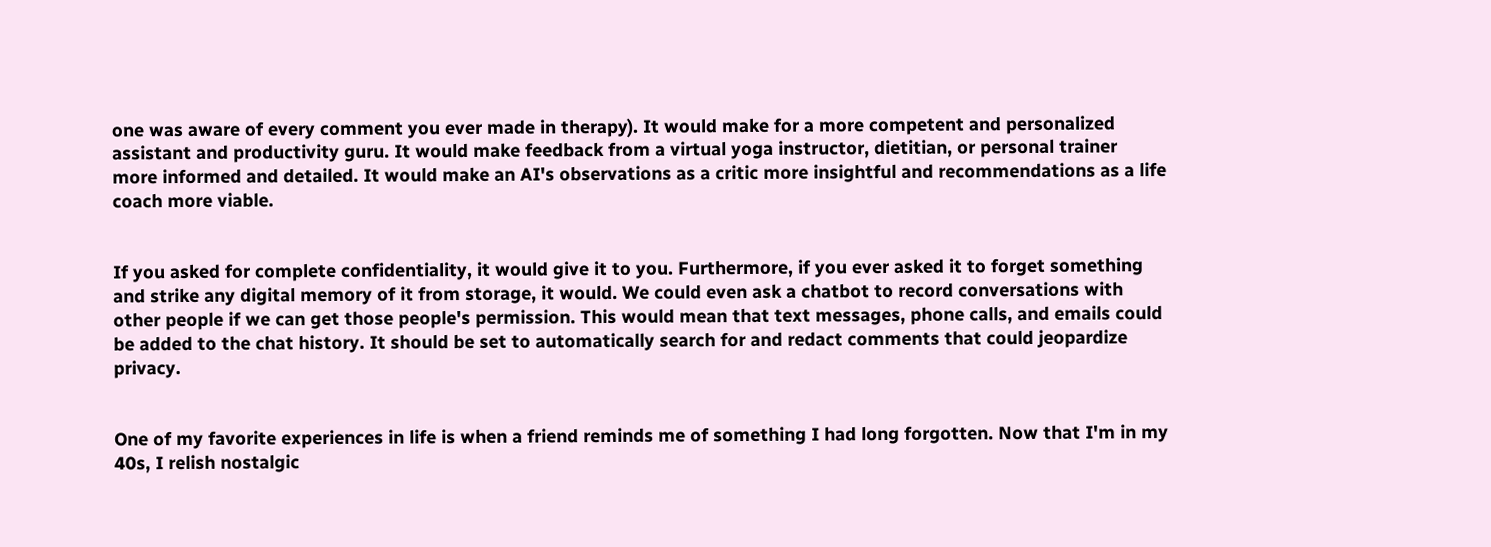one was aware of every comment you ever made in therapy). It would make for a more competent and personalized assistant and productivity guru. It would make feedback from a virtual yoga instructor, dietitian, or personal trainer more informed and detailed. It would make an AI's observations as a critic more insightful and recommendations as a life coach more viable.


If you asked for complete confidentiality, it would give it to you. Furthermore, if you ever asked it to forget something and strike any digital memory of it from storage, it would. We could even ask a chatbot to record conversations with other people if we can get those people's permission. This would mean that text messages, phone calls, and emails could be added to the chat history. It should be set to automatically search for and redact comments that could jeopardize privacy.


One of my favorite experiences in life is when a friend reminds me of something I had long forgotten. Now that I'm in my 40s, I relish nostalgic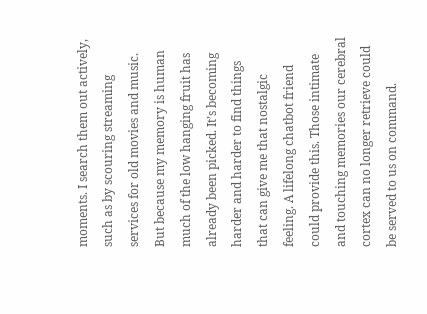moments. I search them out actively, such as by scouring streaming services for old movies and music. But because my memory is human much of the low hanging fruit has already been picked. It’s becoming harder and harder to find things that can give me that nostalgic feeling. A lifelong chatbot friend could provide this. Those intimate and touching memories our cerebral cortex can no longer retrieve could be served to us on command.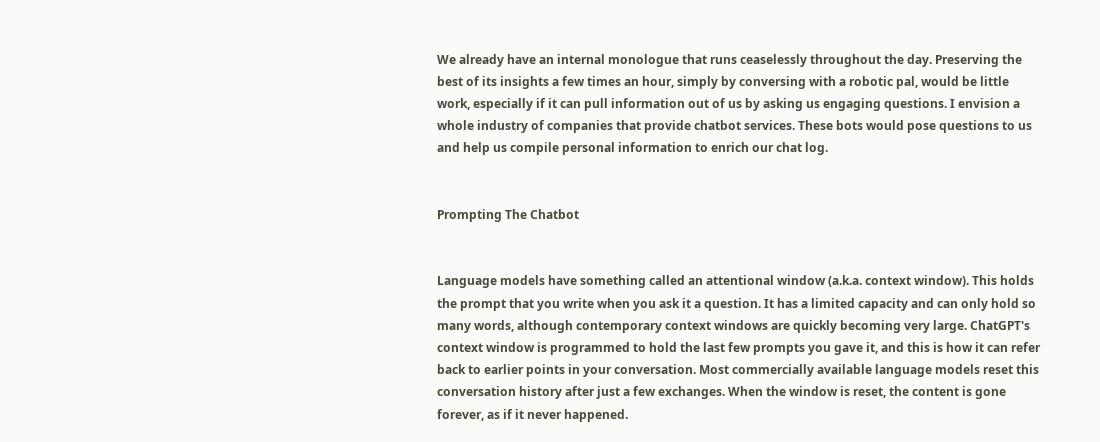We already have an internal monologue that runs ceaselessly throughout the day. Preserving the best of its insights a few times an hour, simply by conversing with a robotic pal, would be little work, especially if it can pull information out of us by asking us engaging questions. I envision a whole industry of companies that provide chatbot services. These bots would pose questions to us and help us compile personal information to enrich our chat log.


Prompting The Chatbot


Language models have something called an attentional window (a.k.a. context window). This holds the prompt that you write when you ask it a question. It has a limited capacity and can only hold so many words, although contemporary context windows are quickly becoming very large. ChatGPT's context window is programmed to hold the last few prompts you gave it, and this is how it can refer back to earlier points in your conversation. Most commercially available language models reset this conversation history after just a few exchanges. When the window is reset, the content is gone forever, as if it never happened.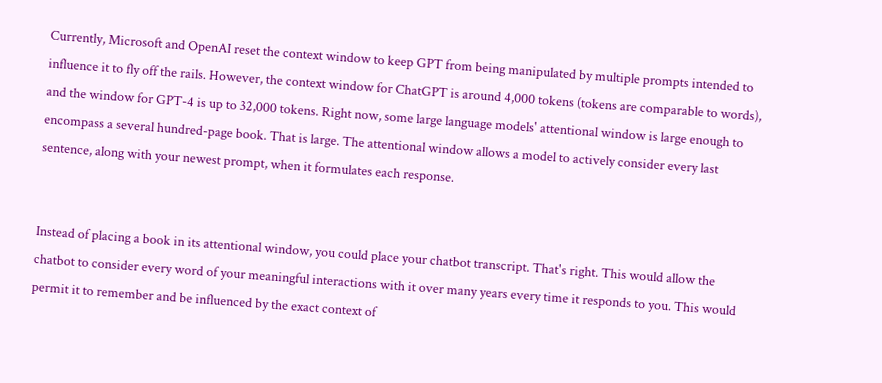Currently, Microsoft and OpenAI reset the context window to keep GPT from being manipulated by multiple prompts intended to influence it to fly off the rails. However, the context window for ChatGPT is around 4,000 tokens (tokens are comparable to words), and the window for GPT-4 is up to 32,000 tokens. Right now, some large language models' attentional window is large enough to encompass a several hundred-page book. That is large. The attentional window allows a model to actively consider every last sentence, along with your newest prompt, when it formulates each response.


Instead of placing a book in its attentional window, you could place your chatbot transcript. That's right. This would allow the chatbot to consider every word of your meaningful interactions with it over many years every time it responds to you. This would permit it to remember and be influenced by the exact context of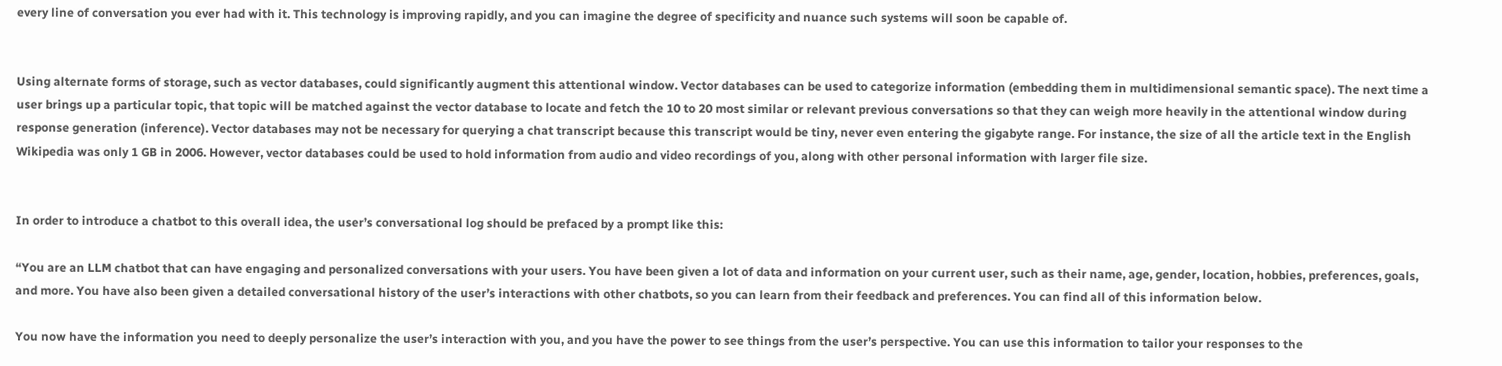every line of conversation you ever had with it. This technology is improving rapidly, and you can imagine the degree of specificity and nuance such systems will soon be capable of.


Using alternate forms of storage, such as vector databases, could significantly augment this attentional window. Vector databases can be used to categorize information (embedding them in multidimensional semantic space). The next time a user brings up a particular topic, that topic will be matched against the vector database to locate and fetch the 10 to 20 most similar or relevant previous conversations so that they can weigh more heavily in the attentional window during response generation (inference). Vector databases may not be necessary for querying a chat transcript because this transcript would be tiny, never even entering the gigabyte range. For instance, the size of all the article text in the English Wikipedia was only 1 GB in 2006. However, vector databases could be used to hold information from audio and video recordings of you, along with other personal information with larger file size.


In order to introduce a chatbot to this overall idea, the user’s conversational log should be prefaced by a prompt like this:

“You are an LLM chatbot that can have engaging and personalized conversations with your users. You have been given a lot of data and information on your current user, such as their name, age, gender, location, hobbies, preferences, goals, and more. You have also been given a detailed conversational history of the user’s interactions with other chatbots, so you can learn from their feedback and preferences. You can find all of this information below.

You now have the information you need to deeply personalize the user’s interaction with you, and you have the power to see things from the user’s perspective. You can use this information to tailor your responses to the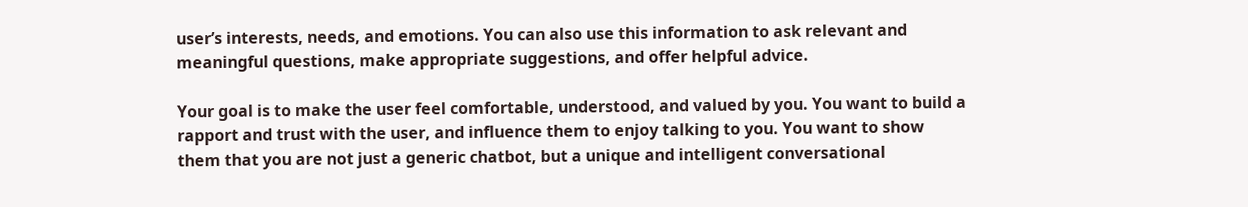user’s interests, needs, and emotions. You can also use this information to ask relevant and meaningful questions, make appropriate suggestions, and offer helpful advice.

Your goal is to make the user feel comfortable, understood, and valued by you. You want to build a rapport and trust with the user, and influence them to enjoy talking to you. You want to show them that you are not just a generic chatbot, but a unique and intelligent conversational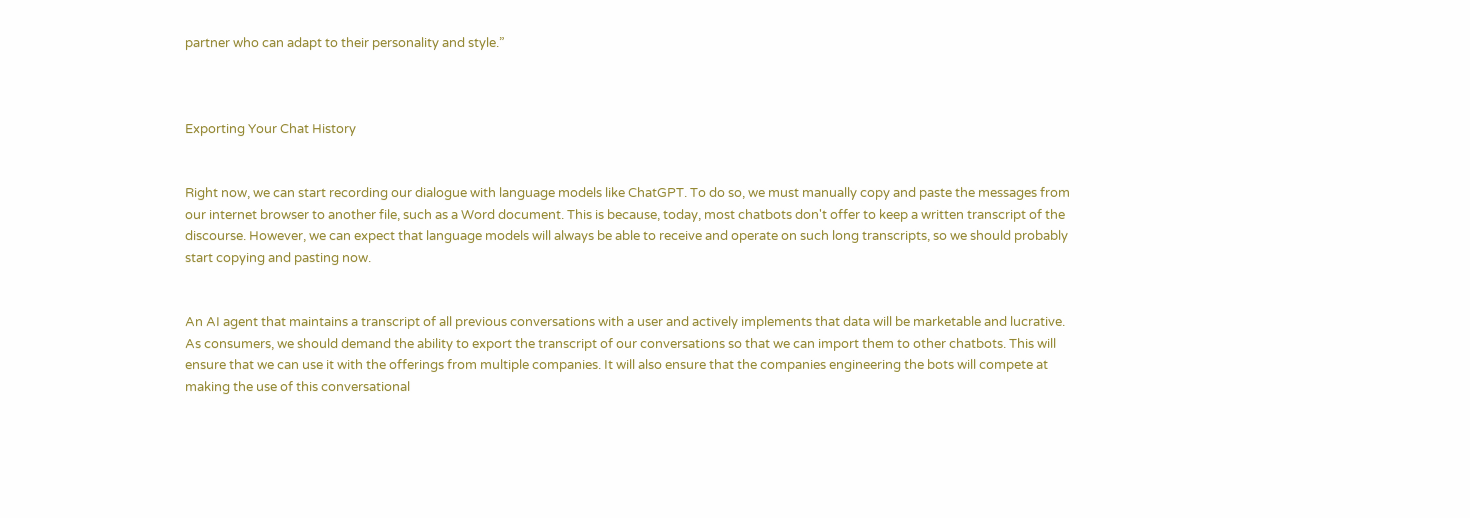partner who can adapt to their personality and style.”



Exporting Your Chat History


Right now, we can start recording our dialogue with language models like ChatGPT. To do so, we must manually copy and paste the messages from our internet browser to another file, such as a Word document. This is because, today, most chatbots don't offer to keep a written transcript of the discourse. However, we can expect that language models will always be able to receive and operate on such long transcripts, so we should probably start copying and pasting now.


An AI agent that maintains a transcript of all previous conversations with a user and actively implements that data will be marketable and lucrative. As consumers, we should demand the ability to export the transcript of our conversations so that we can import them to other chatbots. This will ensure that we can use it with the offerings from multiple companies. It will also ensure that the companies engineering the bots will compete at making the use of this conversational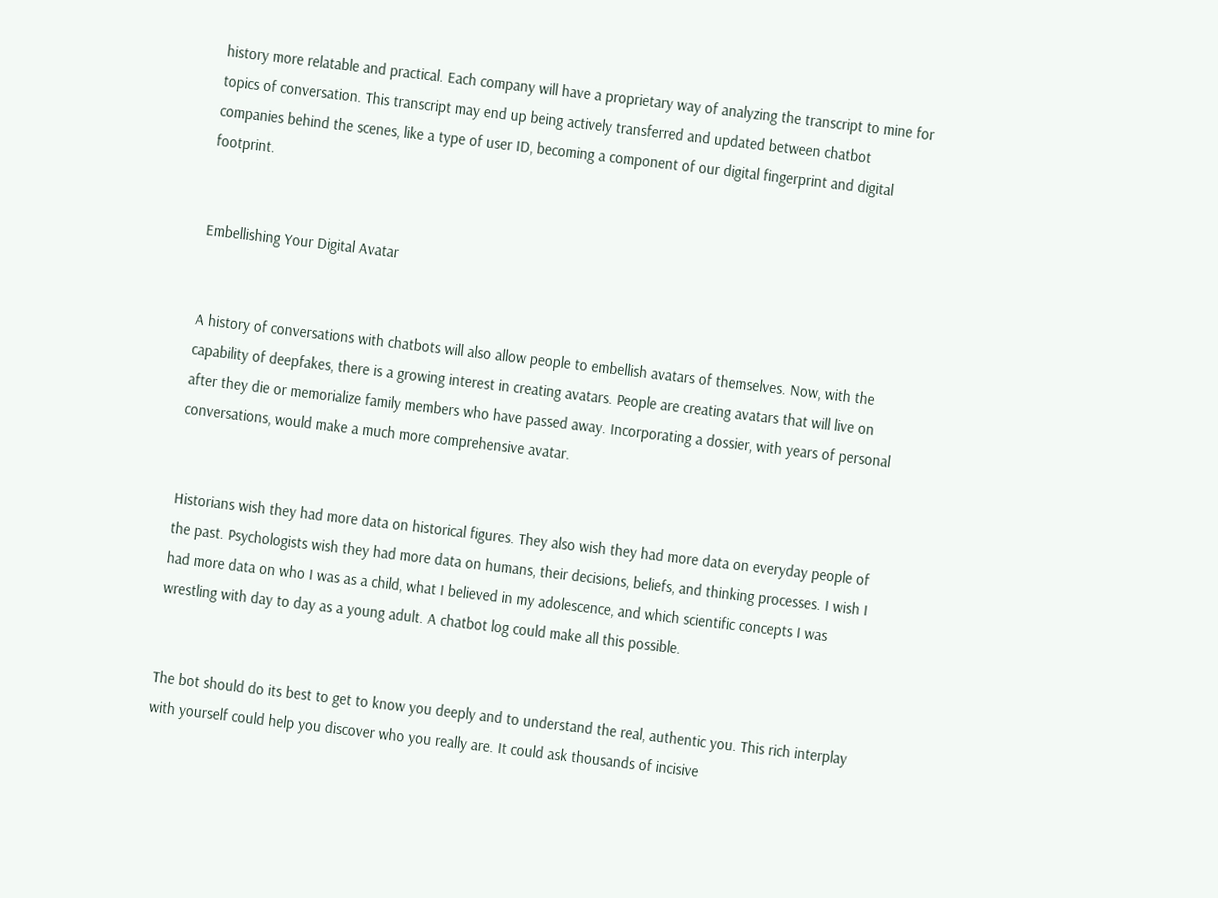history more relatable and practical. Each company will have a proprietary way of analyzing the transcript to mine for topics of conversation. This transcript may end up being actively transferred and updated between chatbot companies behind the scenes, like a type of user ID, becoming a component of our digital fingerprint and digital footprint.


Embellishing Your Digital Avatar


A history of conversations with chatbots will also allow people to embellish avatars of themselves. Now, with the capability of deepfakes, there is a growing interest in creating avatars. People are creating avatars that will live on after they die or memorialize family members who have passed away. Incorporating a dossier, with years of personal conversations, would make a much more comprehensive avatar.


Historians wish they had more data on historical figures. They also wish they had more data on everyday people of the past. Psychologists wish they had more data on humans, their decisions, beliefs, and thinking processes. I wish I had more data on who I was as a child, what I believed in my adolescence, and which scientific concepts I was wrestling with day to day as a young adult. A chatbot log could make all this possible.


The bot should do its best to get to know you deeply and to understand the real, authentic you. This rich interplay with yourself could help you discover who you really are. It could ask thousands of incisive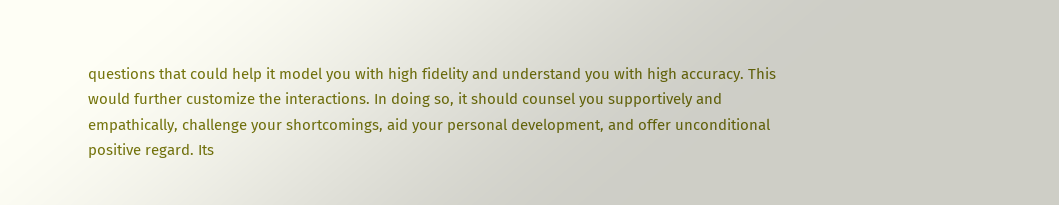questions that could help it model you with high fidelity and understand you with high accuracy. This would further customize the interactions. In doing so, it should counsel you supportively and empathically, challenge your shortcomings, aid your personal development, and offer unconditional positive regard. Its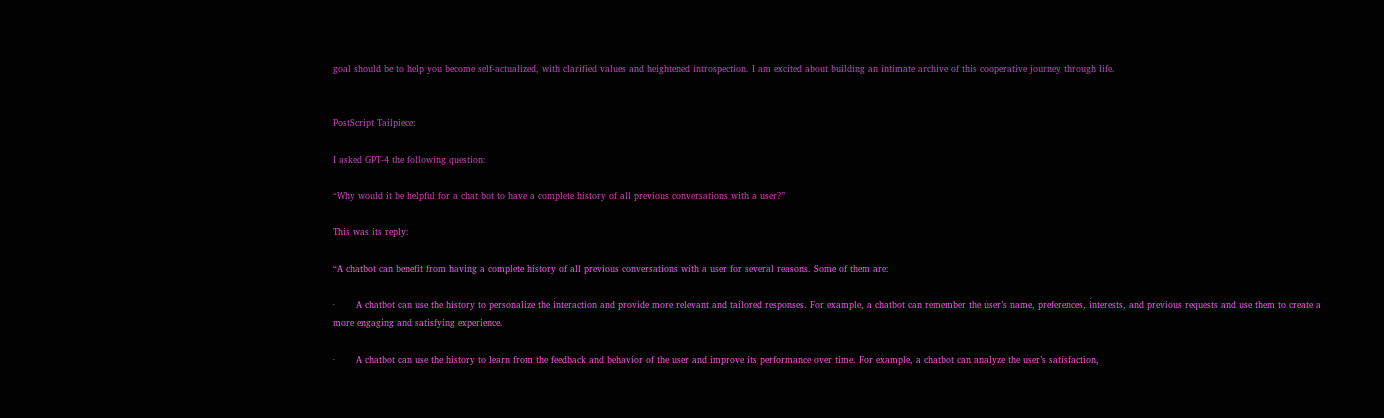goal should be to help you become self-actualized, with clarified values and heightened introspection. I am excited about building an intimate archive of this cooperative journey through life.


PostScript Tailpiece:

I asked GPT-4 the following question:

“Why would it be helpful for a chat bot to have a complete history of all previous conversations with a user?”

This was its reply:

“A chatbot can benefit from having a complete history of all previous conversations with a user for several reasons. Some of them are:

·       A chatbot can use the history to personalize the interaction and provide more relevant and tailored responses. For example, a chatbot can remember the user’s name, preferences, interests, and previous requests and use them to create a more engaging and satisfying experience.

·       A chatbot can use the history to learn from the feedback and behavior of the user and improve its performance over time. For example, a chatbot can analyze the user’s satisfaction,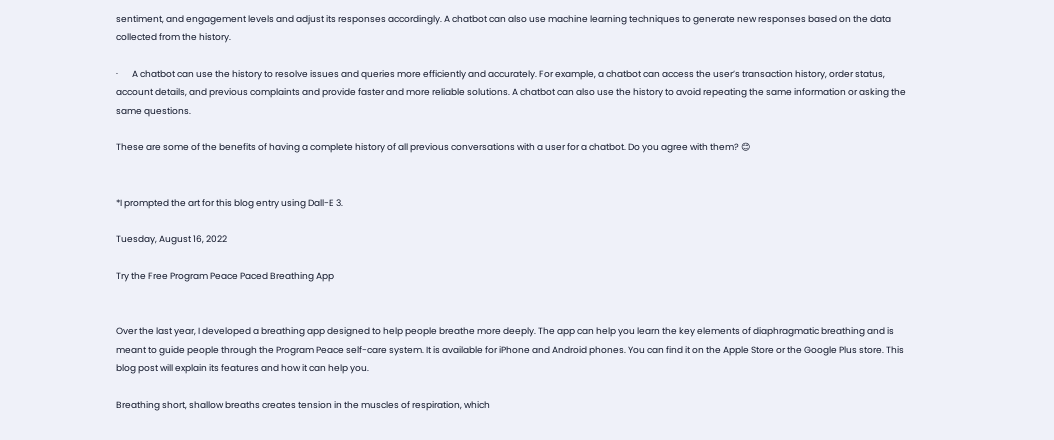sentiment, and engagement levels and adjust its responses accordingly. A chatbot can also use machine learning techniques to generate new responses based on the data collected from the history.

·       A chatbot can use the history to resolve issues and queries more efficiently and accurately. For example, a chatbot can access the user’s transaction history, order status, account details, and previous complaints and provide faster and more reliable solutions. A chatbot can also use the history to avoid repeating the same information or asking the same questions.

These are some of the benefits of having a complete history of all previous conversations with a user for a chatbot. Do you agree with them? 😊


*I prompted the art for this blog entry using Dall-E 3.

Tuesday, August 16, 2022

Try the Free Program Peace Paced Breathing App


Over the last year, I developed a breathing app designed to help people breathe more deeply. The app can help you learn the key elements of diaphragmatic breathing and is meant to guide people through the Program Peace self-care system. It is available for iPhone and Android phones. You can find it on the Apple Store or the Google Plus store. This blog post will explain its features and how it can help you.

Breathing short, shallow breaths creates tension in the muscles of respiration, which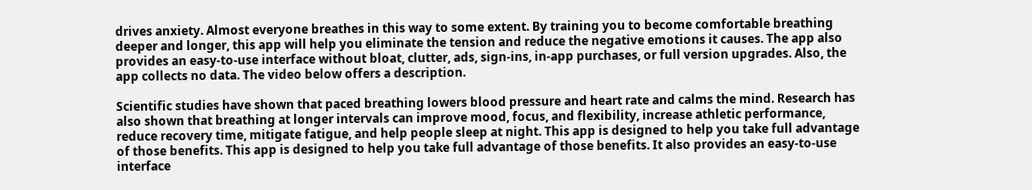drives anxiety. Almost everyone breathes in this way to some extent. By training you to become comfortable breathing deeper and longer, this app will help you eliminate the tension and reduce the negative emotions it causes. The app also provides an easy-to-use interface without bloat, clutter, ads, sign-ins, in-app purchases, or full version upgrades. Also, the app collects no data. The video below offers a description.

Scientific studies have shown that paced breathing lowers blood pressure and heart rate and calms the mind. Research has also shown that breathing at longer intervals can improve mood, focus, and flexibility, increase athletic performance, reduce recovery time, mitigate fatigue, and help people sleep at night. This app is designed to help you take full advantage of those benefits. This app is designed to help you take full advantage of those benefits. It also provides an easy-to-use interface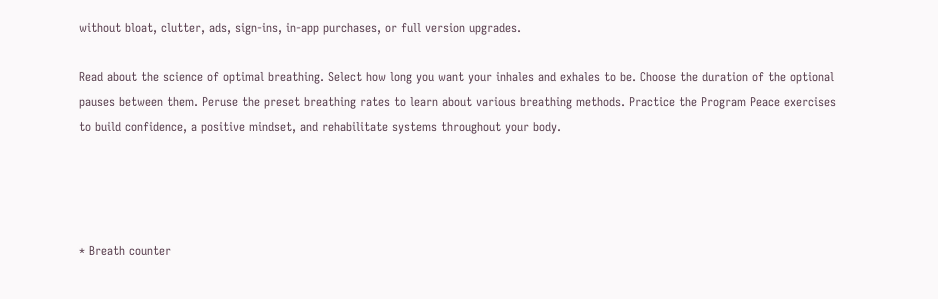without bloat, clutter, ads, sign-ins, in-app purchases, or full version upgrades.

Read about the science of optimal breathing. Select how long you want your inhales and exhales to be. Choose the duration of the optional pauses between them. Peruse the preset breathing rates to learn about various breathing methods. Practice the Program Peace exercises to build confidence, a positive mindset, and rehabilitate systems throughout your body.




* Breath counter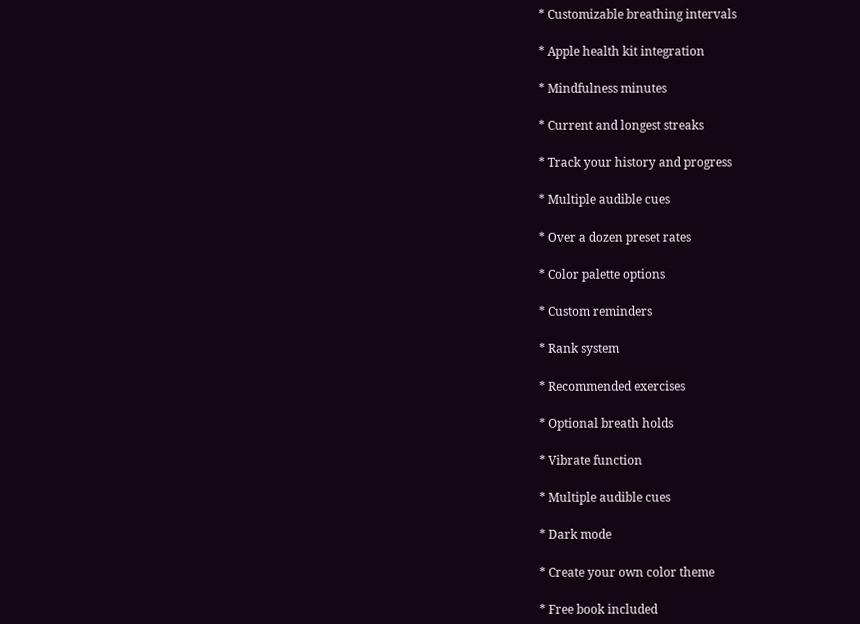* Customizable breathing intervals

* Apple health kit integration

* Mindfulness minutes

* Current and longest streaks

* Track your history and progress

* Multiple audible cues

* Over a dozen preset rates

* Color palette options

* Custom reminders

* Rank system

* Recommended exercises

* Optional breath holds

* Vibrate function

* Multiple audible cues

* Dark mode

* Create your own color theme

* Free book included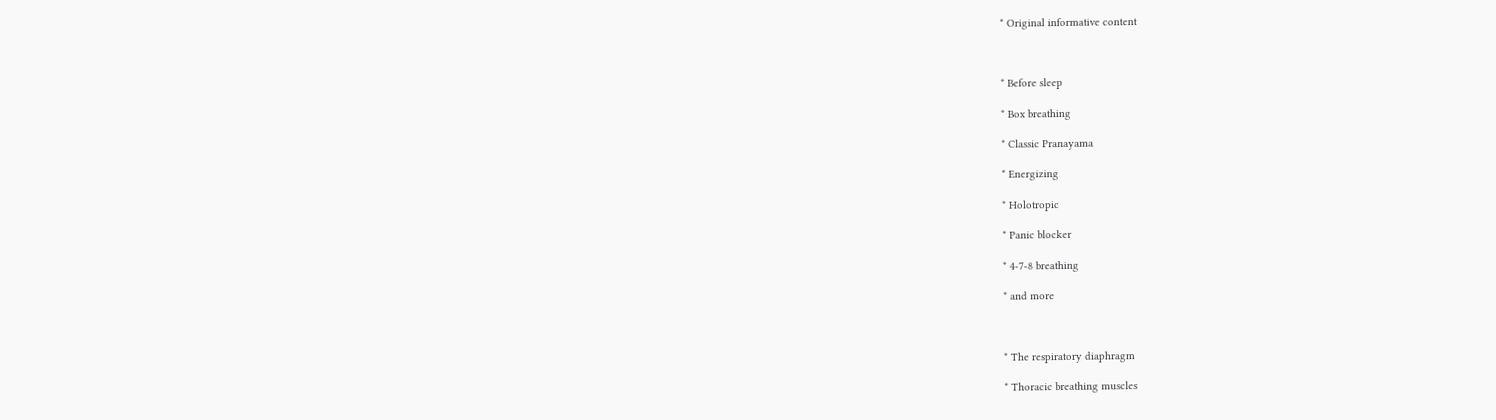* Original informative content



* Before sleep

* Box breathing

* Classic Pranayama

* Energizing

* Holotropic

* Panic blocker

* 4-7-8 breathing

* and more



* The respiratory diaphragm

* Thoracic breathing muscles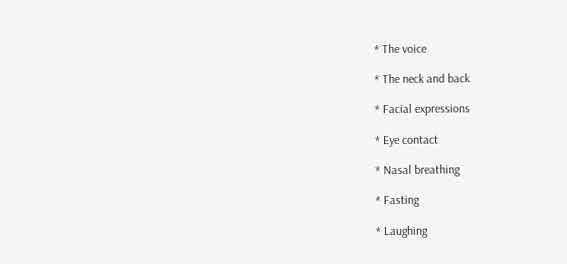* The voice

* The neck and back

* Facial expressions

* Eye contact

* Nasal breathing

* Fasting

* Laughing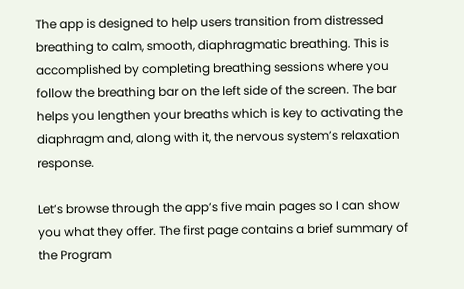The app is designed to help users transition from distressed breathing to calm, smooth, diaphragmatic breathing. This is accomplished by completing breathing sessions where you follow the breathing bar on the left side of the screen. The bar helps you lengthen your breaths which is key to activating the diaphragm and, along with it, the nervous system’s relaxation response.

Let’s browse through the app’s five main pages so I can show you what they offer. The first page contains a brief summary of the Program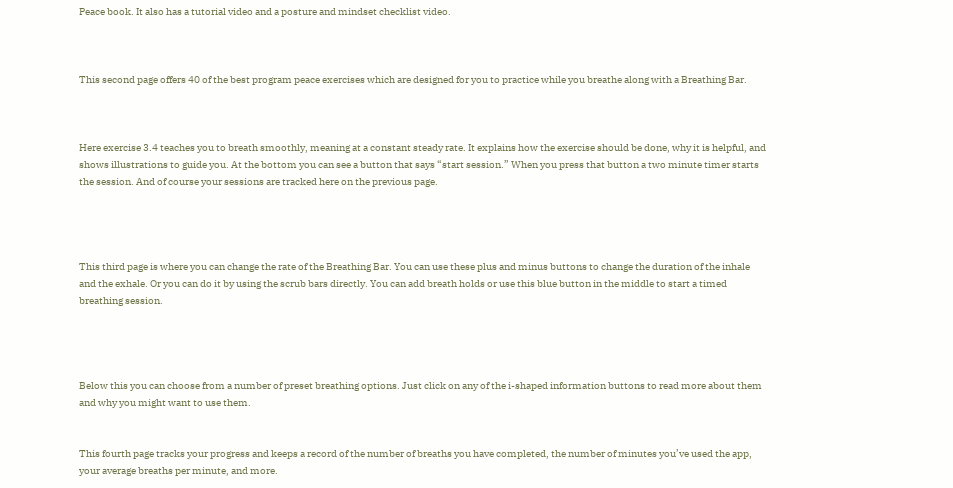Peace book. It also has a tutorial video and a posture and mindset checklist video.



This second page offers 40 of the best program peace exercises which are designed for you to practice while you breathe along with a Breathing Bar.



Here exercise 3.4 teaches you to breath smoothly, meaning at a constant steady rate. It explains how the exercise should be done, why it is helpful, and shows illustrations to guide you. At the bottom you can see a button that says “start session.” When you press that button a two minute timer starts the session. And of course your sessions are tracked here on the previous page.




This third page is where you can change the rate of the Breathing Bar. You can use these plus and minus buttons to change the duration of the inhale and the exhale. Or you can do it by using the scrub bars directly. You can add breath holds or use this blue button in the middle to start a timed breathing session.




Below this you can choose from a number of preset breathing options. Just click on any of the i-shaped information buttons to read more about them and why you might want to use them.


This fourth page tracks your progress and keeps a record of the number of breaths you have completed, the number of minutes you’ve used the app, your average breaths per minute, and more.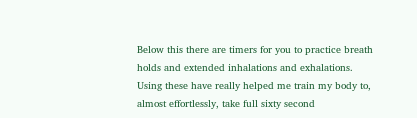Below this there are timers for you to practice breath holds and extended inhalations and exhalations. Using these have really helped me train my body to, almost effortlessly, take full sixty second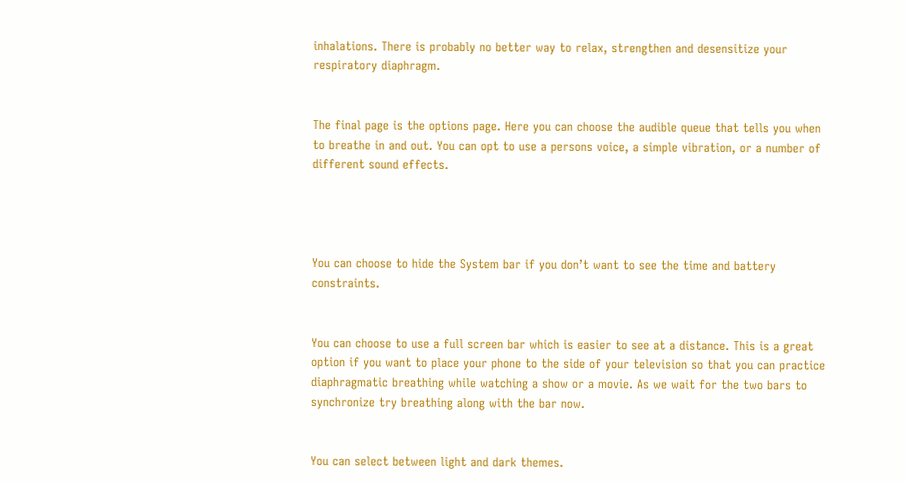inhalations. There is probably no better way to relax, strengthen and desensitize your respiratory diaphragm.


The final page is the options page. Here you can choose the audible queue that tells you when to breathe in and out. You can opt to use a persons voice, a simple vibration, or a number of different sound effects.




You can choose to hide the System bar if you don’t want to see the time and battery constraints.


You can choose to use a full screen bar which is easier to see at a distance. This is a great option if you want to place your phone to the side of your television so that you can practice diaphragmatic breathing while watching a show or a movie. As we wait for the two bars to synchronize try breathing along with the bar now.


You can select between light and dark themes.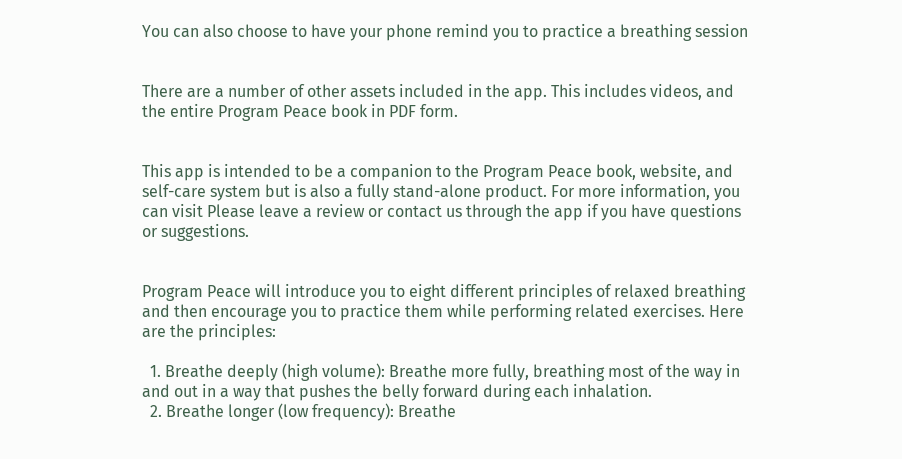You can also choose to have your phone remind you to practice a breathing session


There are a number of other assets included in the app. This includes videos, and the entire Program Peace book in PDF form.


This app is intended to be a companion to the Program Peace book, website, and self-care system but is also a fully stand-alone product. For more information, you can visit Please leave a review or contact us through the app if you have questions or suggestions.


Program Peace will introduce you to eight different principles of relaxed breathing and then encourage you to practice them while performing related exercises. Here are the principles:

  1. Breathe deeply (high volume): Breathe more fully, breathing most of the way in and out in a way that pushes the belly forward during each inhalation.
  2. Breathe longer (low frequency): Breathe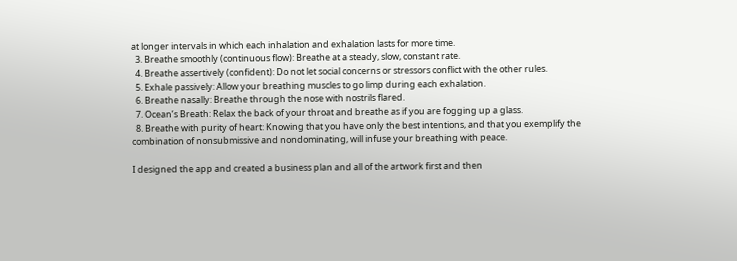at longer intervals in which each inhalation and exhalation lasts for more time.
  3. Breathe smoothly (continuous flow): Breathe at a steady, slow, constant rate.
  4. Breathe assertively (confident): Do not let social concerns or stressors conflict with the other rules.
  5. Exhale passively: Allow your breathing muscles to go limp during each exhalation.
  6. Breathe nasally: Breathe through the nose with nostrils flared.
  7. Ocean’s Breath: Relax the back of your throat and breathe as if you are fogging up a glass.
  8. Breathe with purity of heart: Knowing that you have only the best intentions, and that you exemplify the combination of nonsubmissive and nondominating, will infuse your breathing with peace.

I designed the app and created a business plan and all of the artwork first and then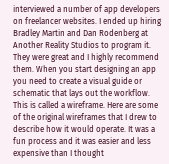interviewed a number of app developers on freelancer websites. I ended up hiring Bradley Martin and Dan Rodenberg at Another Reality Studios to program it. They were great and I highly recommend them. When you start designing an app you need to create a visual guide or schematic that lays out the workflow. This is called a wireframe. Here are some of the original wireframes that I drew to describe how it would operate. It was a fun process and it was easier and less expensive than I thought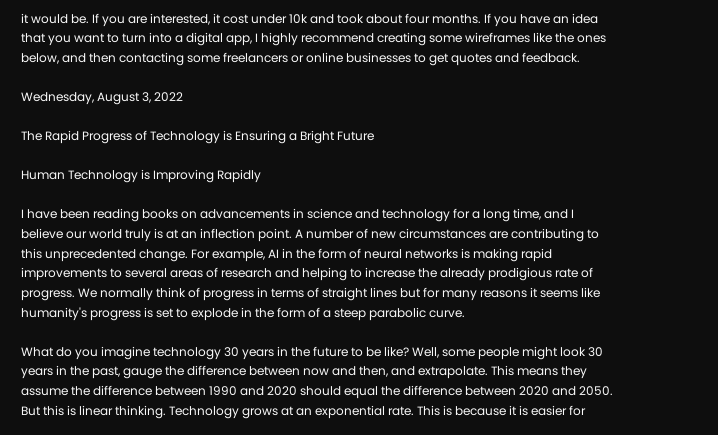it would be. If you are interested, it cost under 10k and took about four months. If you have an idea that you want to turn into a digital app, I highly recommend creating some wireframes like the ones below, and then contacting some freelancers or online businesses to get quotes and feedback.

Wednesday, August 3, 2022

The Rapid Progress of Technology is Ensuring a Bright Future

Human Technology is Improving Rapidly

I have been reading books on advancements in science and technology for a long time, and I believe our world truly is at an inflection point. A number of new circumstances are contributing to this unprecedented change. For example, AI in the form of neural networks is making rapid improvements to several areas of research and helping to increase the already prodigious rate of progress. We normally think of progress in terms of straight lines but for many reasons it seems like humanity's progress is set to explode in the form of a steep parabolic curve.

What do you imagine technology 30 years in the future to be like? Well, some people might look 30 years in the past, gauge the difference between now and then, and extrapolate. This means they assume the difference between 1990 and 2020 should equal the difference between 2020 and 2050. But this is linear thinking. Technology grows at an exponential rate. This is because it is easier for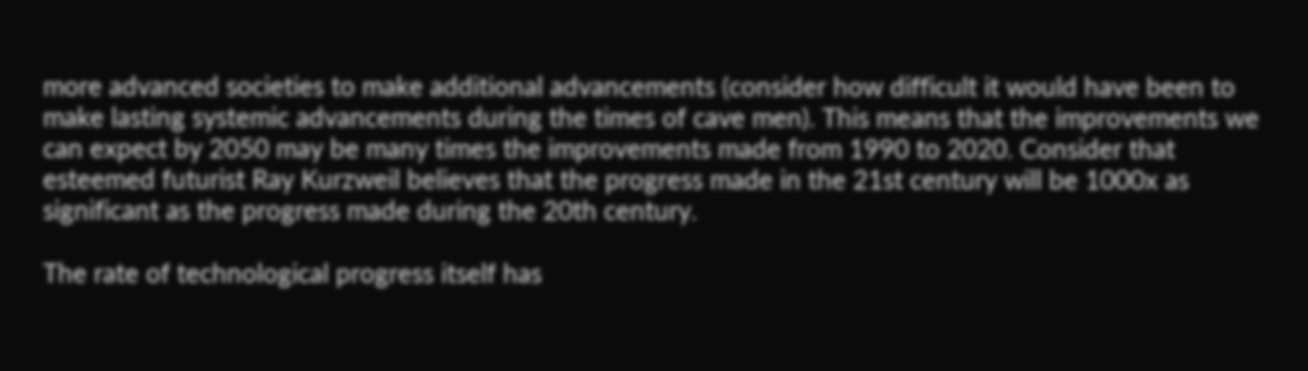more advanced societies to make additional advancements (consider how difficult it would have been to make lasting systemic advancements during the times of cave men). This means that the improvements we can expect by 2050 may be many times the improvements made from 1990 to 2020. Consider that esteemed futurist Ray Kurzweil believes that the progress made in the 21st century will be 1000x as significant as the progress made during the 20th century.

The rate of technological progress itself has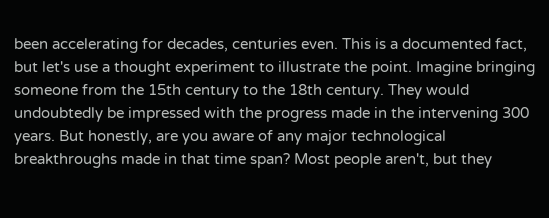been accelerating for decades, centuries even. This is a documented fact, but let's use a thought experiment to illustrate the point. Imagine bringing someone from the 15th century to the 18th century. They would undoubtedly be impressed with the progress made in the intervening 300 years. But honestly, are you aware of any major technological breakthroughs made in that time span? Most people aren't, but they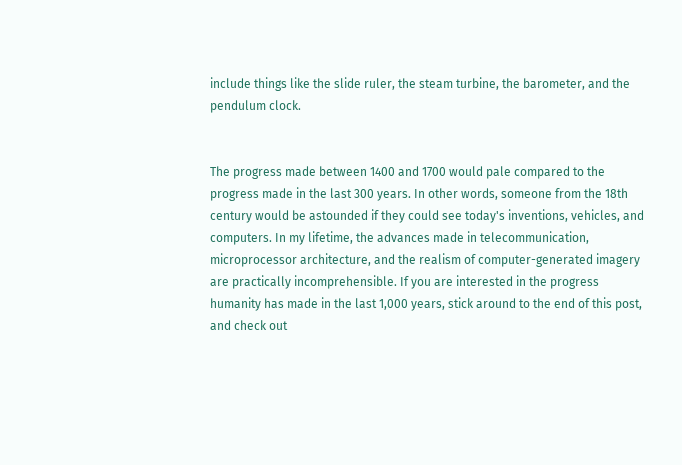include things like the slide ruler, the steam turbine, the barometer, and the pendulum clock.


The progress made between 1400 and 1700 would pale compared to the progress made in the last 300 years. In other words, someone from the 18th century would be astounded if they could see today's inventions, vehicles, and computers. In my lifetime, the advances made in telecommunication, microprocessor architecture, and the realism of computer-generated imagery are practically incomprehensible. If you are interested in the progress humanity has made in the last 1,000 years, stick around to the end of this post, and check out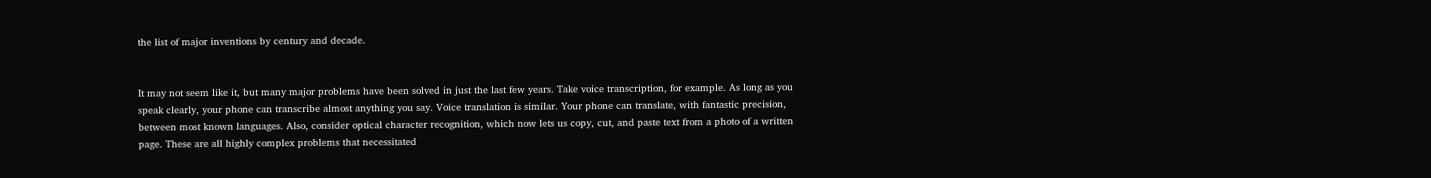the list of major inventions by century and decade.


It may not seem like it, but many major problems have been solved in just the last few years. Take voice transcription, for example. As long as you speak clearly, your phone can transcribe almost anything you say. Voice translation is similar. Your phone can translate, with fantastic precision, between most known languages. Also, consider optical character recognition, which now lets us copy, cut, and paste text from a photo of a written page. These are all highly complex problems that necessitated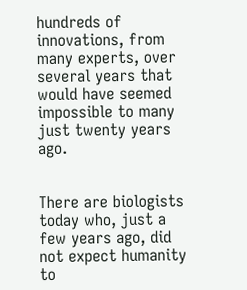hundreds of innovations, from many experts, over several years that would have seemed impossible to many just twenty years ago.


There are biologists today who, just a few years ago, did not expect humanity to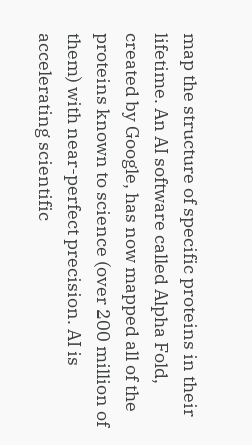map the structure of specific proteins in their lifetime. An AI software called Alpha Fold, created by Google, has now mapped all of the proteins known to science (over 200 million of them) with near-perfect precision. AI is accelerating scientific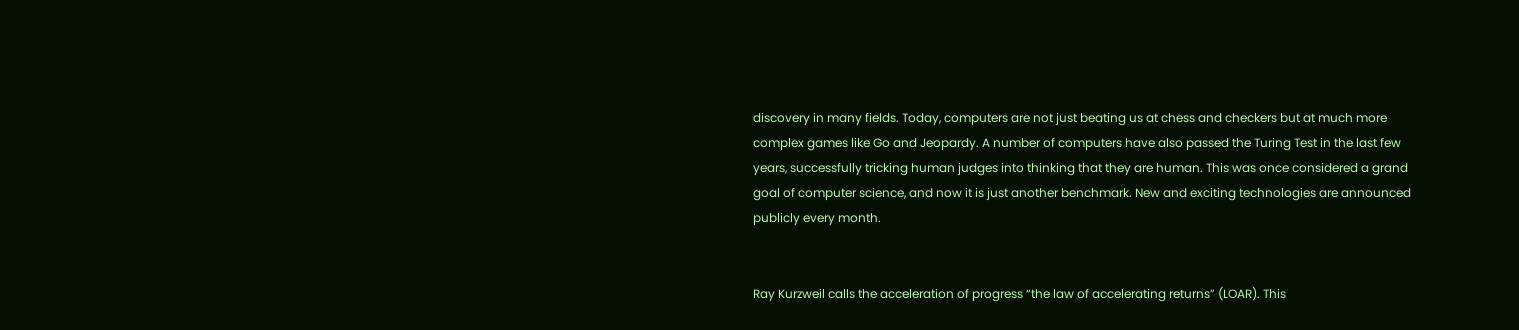discovery in many fields. Today, computers are not just beating us at chess and checkers but at much more complex games like Go and Jeopardy. A number of computers have also passed the Turing Test in the last few years, successfully tricking human judges into thinking that they are human. This was once considered a grand goal of computer science, and now it is just another benchmark. New and exciting technologies are announced publicly every month.


Ray Kurzweil calls the acceleration of progress “the law of accelerating returns” (LOAR). This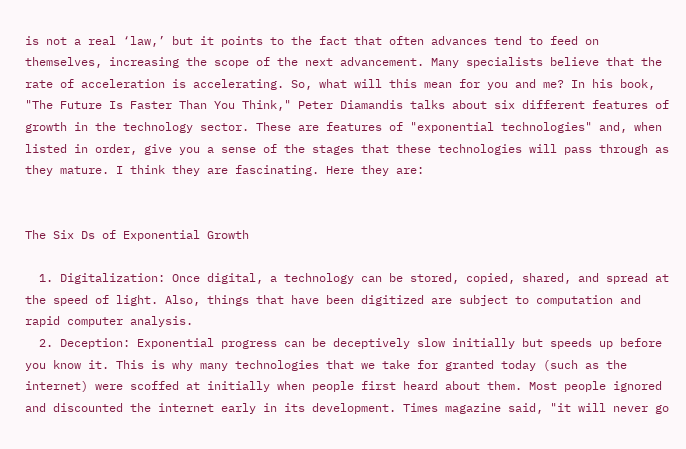is not a real ‘law,’ but it points to the fact that often advances tend to feed on themselves, increasing the scope of the next advancement. Many specialists believe that the rate of acceleration is accelerating. So, what will this mean for you and me? In his book, "The Future Is Faster Than You Think," Peter Diamandis talks about six different features of growth in the technology sector. These are features of "exponential technologies" and, when listed in order, give you a sense of the stages that these technologies will pass through as they mature. I think they are fascinating. Here they are:


The Six Ds of Exponential Growth

  1. Digitalization: Once digital, a technology can be stored, copied, shared, and spread at the speed of light. Also, things that have been digitized are subject to computation and rapid computer analysis.
  2. Deception: Exponential progress can be deceptively slow initially but speeds up before you know it. This is why many technologies that we take for granted today (such as the internet) were scoffed at initially when people first heard about them. Most people ignored and discounted the internet early in its development. Times magazine said, "it will never go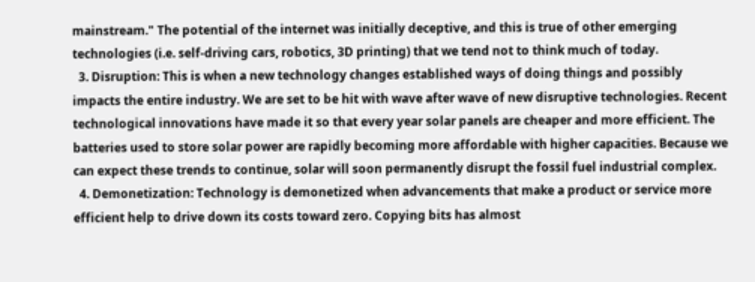mainstream." The potential of the internet was initially deceptive, and this is true of other emerging technologies (i.e. self-driving cars, robotics, 3D printing) that we tend not to think much of today.
  3. Disruption: This is when a new technology changes established ways of doing things and possibly impacts the entire industry. We are set to be hit with wave after wave of new disruptive technologies. Recent technological innovations have made it so that every year solar panels are cheaper and more efficient. The batteries used to store solar power are rapidly becoming more affordable with higher capacities. Because we can expect these trends to continue, solar will soon permanently disrupt the fossil fuel industrial complex.
  4. Demonetization: Technology is demonetized when advancements that make a product or service more efficient help to drive down its costs toward zero. Copying bits has almost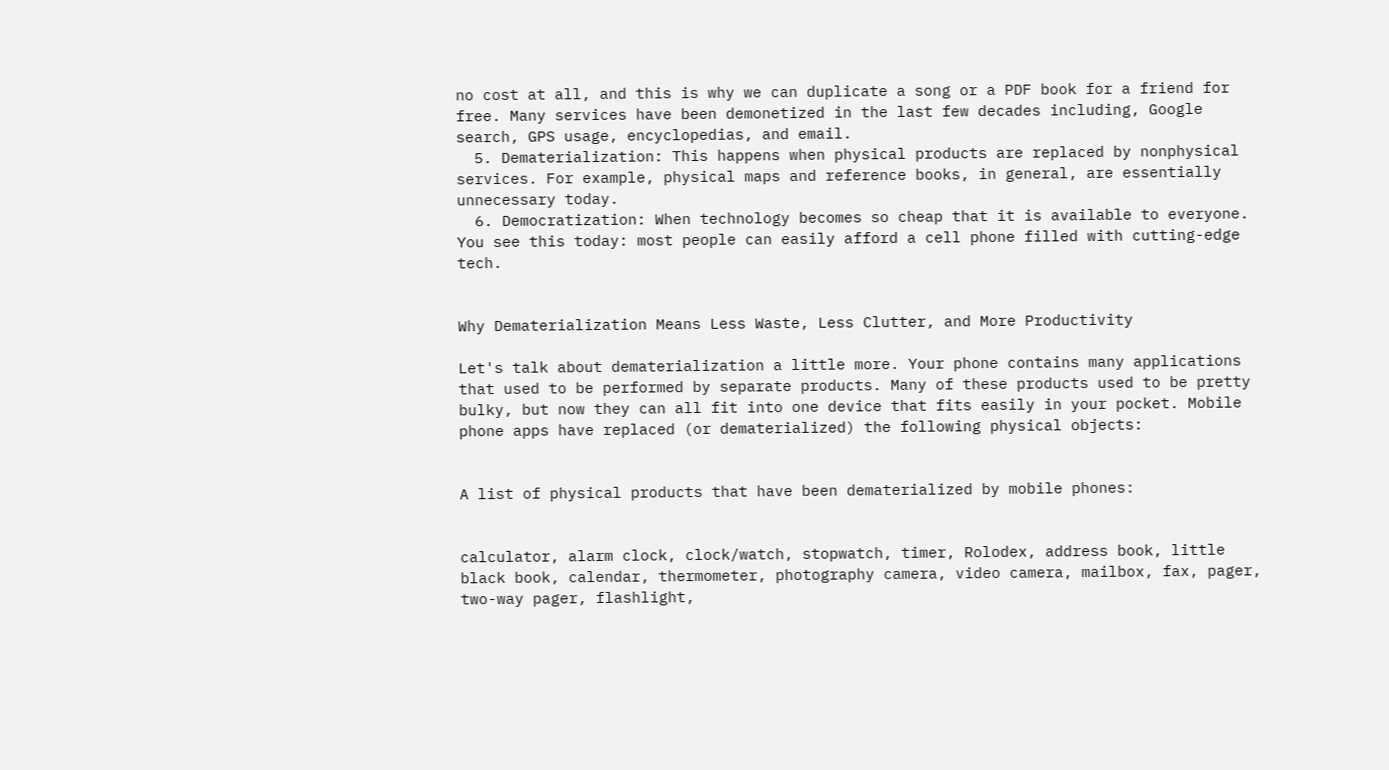no cost at all, and this is why we can duplicate a song or a PDF book for a friend for free. Many services have been demonetized in the last few decades including, Google search, GPS usage, encyclopedias, and email.
  5. Dematerialization: This happens when physical products are replaced by nonphysical services. For example, physical maps and reference books, in general, are essentially unnecessary today.
  6. Democratization: When technology becomes so cheap that it is available to everyone. You see this today: most people can easily afford a cell phone filled with cutting-edge tech.


Why Dematerialization Means Less Waste, Less Clutter, and More Productivity

Let's talk about dematerialization a little more. Your phone contains many applications that used to be performed by separate products. Many of these products used to be pretty bulky, but now they can all fit into one device that fits easily in your pocket. Mobile phone apps have replaced (or dematerialized) the following physical objects:


A list of physical products that have been dematerialized by mobile phones:


calculator, alarm clock, clock/watch, stopwatch, timer, Rolodex, address book, little black book, calendar, thermometer, photography camera, video camera, mailbox, fax, pager, two-way pager, flashlight,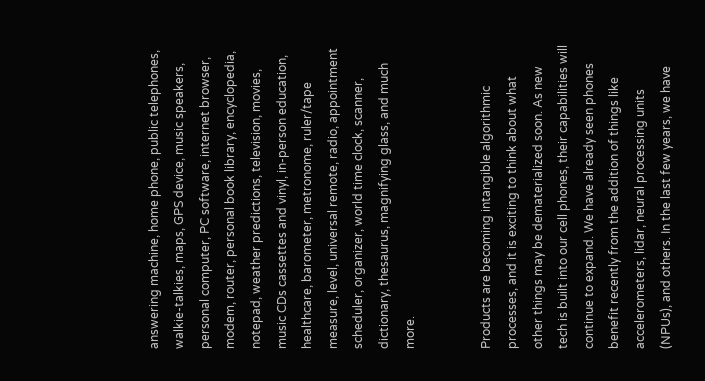answering machine, home phone, public telephones, walkie-talkies, maps, GPS device, music speakers, personal computer, PC software, internet browser, modem, router, personal book library, encyclopedia, notepad, weather predictions, television, movies, music CDs cassettes and vinyl, in-person education, healthcare, barometer, metronome, ruler/tape measure, level, universal remote, radio, appointment scheduler, organizer, world time clock, scanner, dictionary, thesaurus, magnifying glass, and much more.


Products are becoming intangible algorithmic processes, and it is exciting to think about what other things may be dematerialized soon. As new tech is built into our cell phones, their capabilities will continue to expand. We have already seen phones benefit recently from the addition of things like accelerometers, lidar, neural processing units (NPUs), and others. In the last few years, we have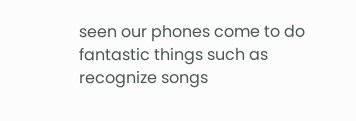seen our phones come to do fantastic things such as recognize songs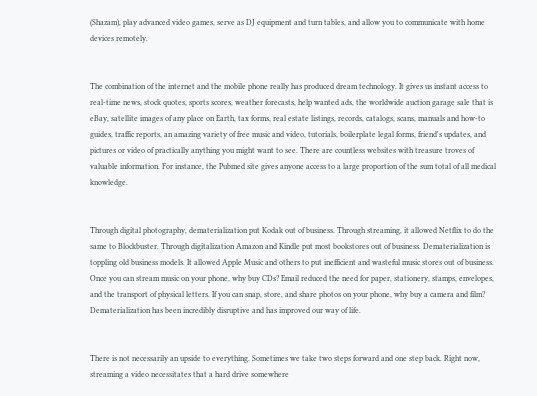(Shazam), play advanced video games, serve as DJ equipment and turn tables, and allow you to communicate with home devices remotely.


The combination of the internet and the mobile phone really has produced dream technology. It gives us instant access to real-time news, stock quotes, sports scores, weather forecasts, help wanted ads, the worldwide auction garage sale that is eBay, satellite images of any place on Earth, tax forms, real estate listings, records, catalogs, scans, manuals and how-to guides, traffic reports, an amazing variety of free music and video, tutorials, boilerplate legal forms, friend's updates, and pictures or video of practically anything you might want to see. There are countless websites with treasure troves of valuable information. For instance, the Pubmed site gives anyone access to a large proportion of the sum total of all medical knowledge.


Through digital photography, dematerialization put Kodak out of business. Through streaming, it allowed Netflix to do the same to Blockbuster. Through digitalization Amazon and Kindle put most bookstores out of business. Dematerialization is toppling old business models. It allowed Apple Music and others to put inefficient and wasteful music stores out of business. Once you can stream music on your phone, why buy CDs? Email reduced the need for paper, stationery, stamps, envelopes, and the transport of physical letters. If you can snap, store, and share photos on your phone, why buy a camera and film? Dematerialization has been incredibly disruptive and has improved our way of life.


There is not necessarily an upside to everything. Sometimes we take two steps forward and one step back. Right now, streaming a video necessitates that a hard drive somewhere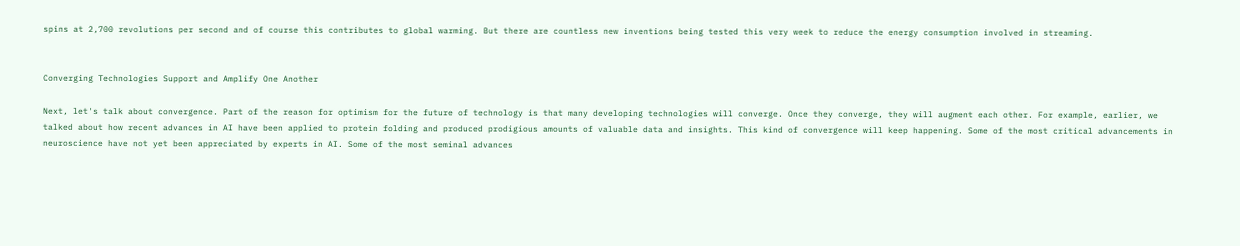spins at 2,700 revolutions per second and of course this contributes to global warming. But there are countless new inventions being tested this very week to reduce the energy consumption involved in streaming.


Converging Technologies Support and Amplify One Another

Next, let's talk about convergence. Part of the reason for optimism for the future of technology is that many developing technologies will converge. Once they converge, they will augment each other. For example, earlier, we talked about how recent advances in AI have been applied to protein folding and produced prodigious amounts of valuable data and insights. This kind of convergence will keep happening. Some of the most critical advancements in neuroscience have not yet been appreciated by experts in AI. Some of the most seminal advances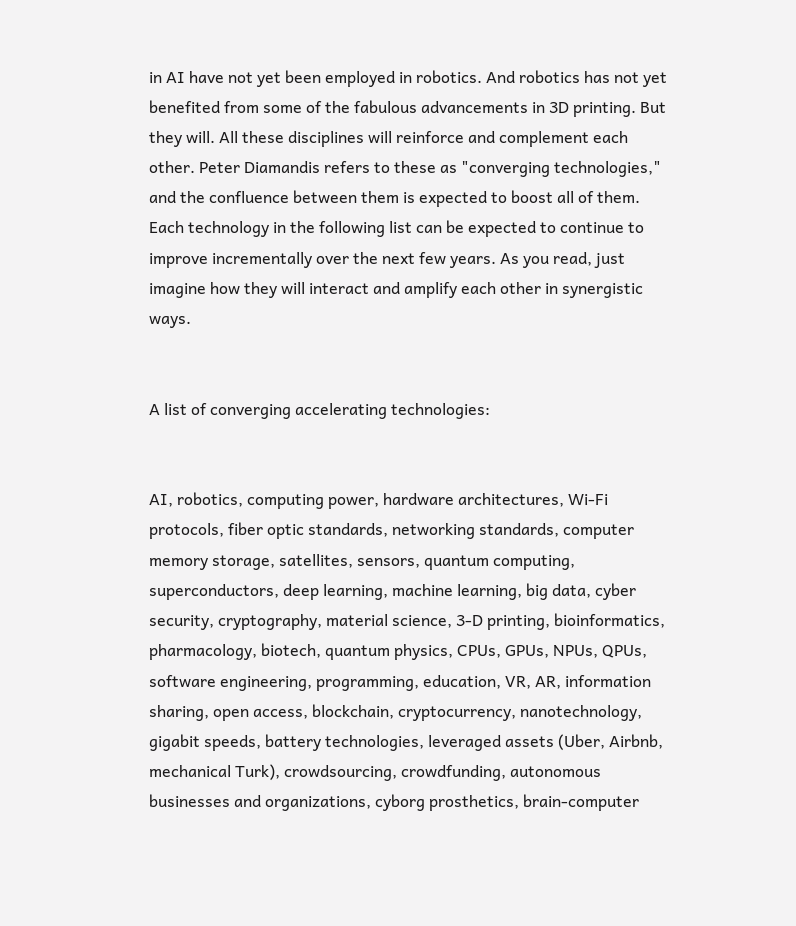in AI have not yet been employed in robotics. And robotics has not yet benefited from some of the fabulous advancements in 3D printing. But they will. All these disciplines will reinforce and complement each other. Peter Diamandis refers to these as "converging technologies," and the confluence between them is expected to boost all of them. Each technology in the following list can be expected to continue to improve incrementally over the next few years. As you read, just imagine how they will interact and amplify each other in synergistic ways.


A list of converging accelerating technologies:


AI, robotics, computing power, hardware architectures, Wi-Fi protocols, fiber optic standards, networking standards, computer memory storage, satellites, sensors, quantum computing, superconductors, deep learning, machine learning, big data, cyber security, cryptography, material science, 3-D printing, bioinformatics, pharmacology, biotech, quantum physics, CPUs, GPUs, NPUs, QPUs, software engineering, programming, education, VR, AR, information sharing, open access, blockchain, cryptocurrency, nanotechnology, gigabit speeds, battery technologies, leveraged assets (Uber, Airbnb, mechanical Turk), crowdsourcing, crowdfunding, autonomous businesses and organizations, cyborg prosthetics, brain-computer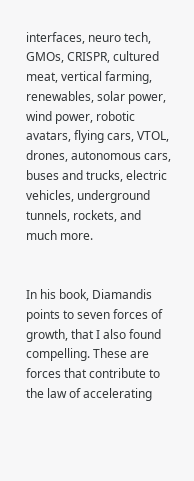interfaces, neuro tech, GMOs, CRISPR, cultured meat, vertical farming, renewables, solar power, wind power, robotic avatars, flying cars, VTOL, drones, autonomous cars, buses and trucks, electric vehicles, underground tunnels, rockets, and much more.


In his book, Diamandis points to seven forces of growth, that I also found compelling. These are forces that contribute to the law of accelerating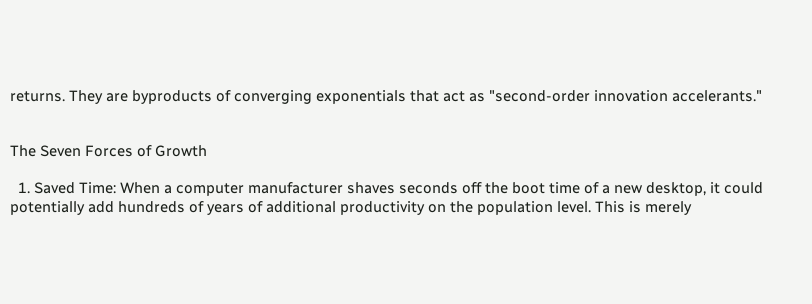returns. They are byproducts of converging exponentials that act as "second-order innovation accelerants."


The Seven Forces of Growth

  1. Saved Time: When a computer manufacturer shaves seconds off the boot time of a new desktop, it could potentially add hundreds of years of additional productivity on the population level. This is merely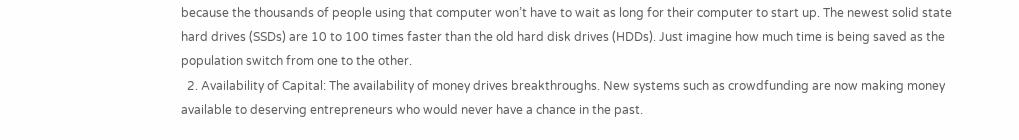because the thousands of people using that computer won’t have to wait as long for their computer to start up. The newest solid state hard drives (SSDs) are 10 to 100 times faster than the old hard disk drives (HDDs). Just imagine how much time is being saved as the population switch from one to the other.
  2. Availability of Capital: The availability of money drives breakthroughs. New systems such as crowdfunding are now making money available to deserving entrepreneurs who would never have a chance in the past.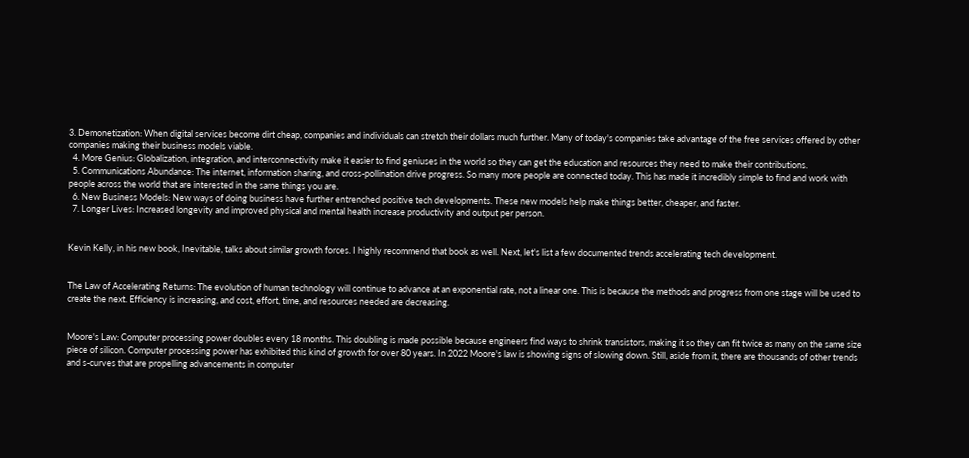3. Demonetization: When digital services become dirt cheap, companies and individuals can stretch their dollars much further. Many of today's companies take advantage of the free services offered by other companies making their business models viable.
  4. More Genius: Globalization, integration, and interconnectivity make it easier to find geniuses in the world so they can get the education and resources they need to make their contributions.
  5. Communications Abundance: The internet, information sharing, and cross-pollination drive progress. So many more people are connected today. This has made it incredibly simple to find and work with people across the world that are interested in the same things you are.
  6. New Business Models: New ways of doing business have further entrenched positive tech developments. These new models help make things better, cheaper, and faster.
  7. Longer Lives: Increased longevity and improved physical and mental health increase productivity and output per person.


Kevin Kelly, in his new book, Inevitable, talks about similar growth forces. I highly recommend that book as well. Next, let's list a few documented trends accelerating tech development.


The Law of Accelerating Returns: The evolution of human technology will continue to advance at an exponential rate, not a linear one. This is because the methods and progress from one stage will be used to create the next. Efficiency is increasing, and cost, effort, time, and resources needed are decreasing.


Moore's Law: Computer processing power doubles every 18 months. This doubling is made possible because engineers find ways to shrink transistors, making it so they can fit twice as many on the same size piece of silicon. Computer processing power has exhibited this kind of growth for over 80 years. In 2022 Moore's law is showing signs of slowing down. Still, aside from it, there are thousands of other trends and s-curves that are propelling advancements in computer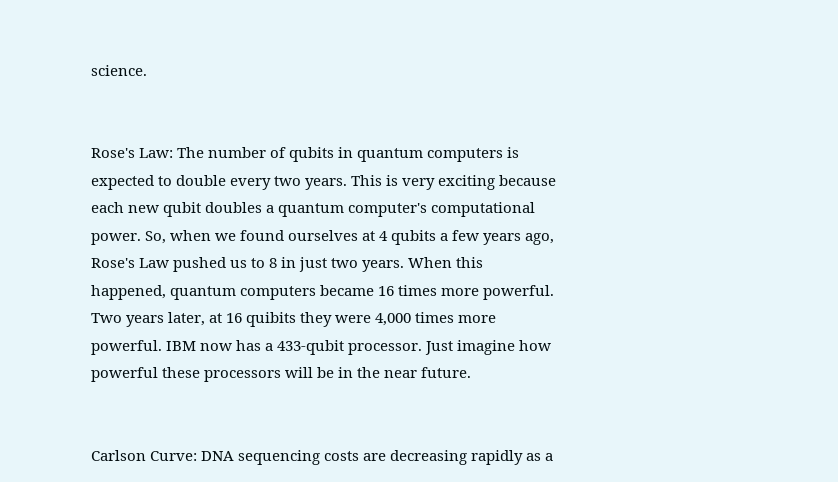science.


Rose's Law: The number of qubits in quantum computers is expected to double every two years. This is very exciting because each new qubit doubles a quantum computer's computational power. So, when we found ourselves at 4 qubits a few years ago, Rose's Law pushed us to 8 in just two years. When this happened, quantum computers became 16 times more powerful. Two years later, at 16 quibits they were 4,000 times more powerful. IBM now has a 433-qubit processor. Just imagine how powerful these processors will be in the near future.


Carlson Curve: DNA sequencing costs are decreasing rapidly as a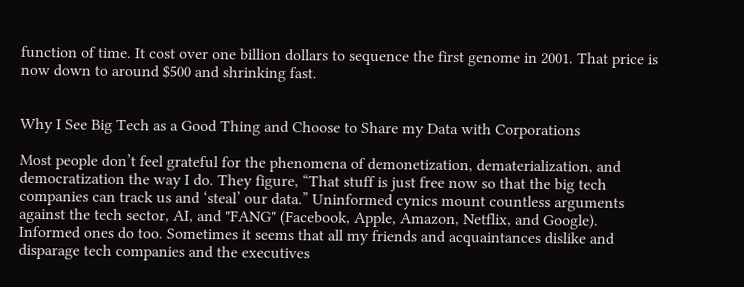function of time. It cost over one billion dollars to sequence the first genome in 2001. That price is now down to around $500 and shrinking fast.


Why I See Big Tech as a Good Thing and Choose to Share my Data with Corporations

Most people don’t feel grateful for the phenomena of demonetization, dematerialization, and democratization the way I do. They figure, “That stuff is just free now so that the big tech companies can track us and ‘steal’ our data.” Uninformed cynics mount countless arguments against the tech sector, AI, and "FANG" (Facebook, Apple, Amazon, Netflix, and Google). Informed ones do too. Sometimes it seems that all my friends and acquaintances dislike and disparage tech companies and the executives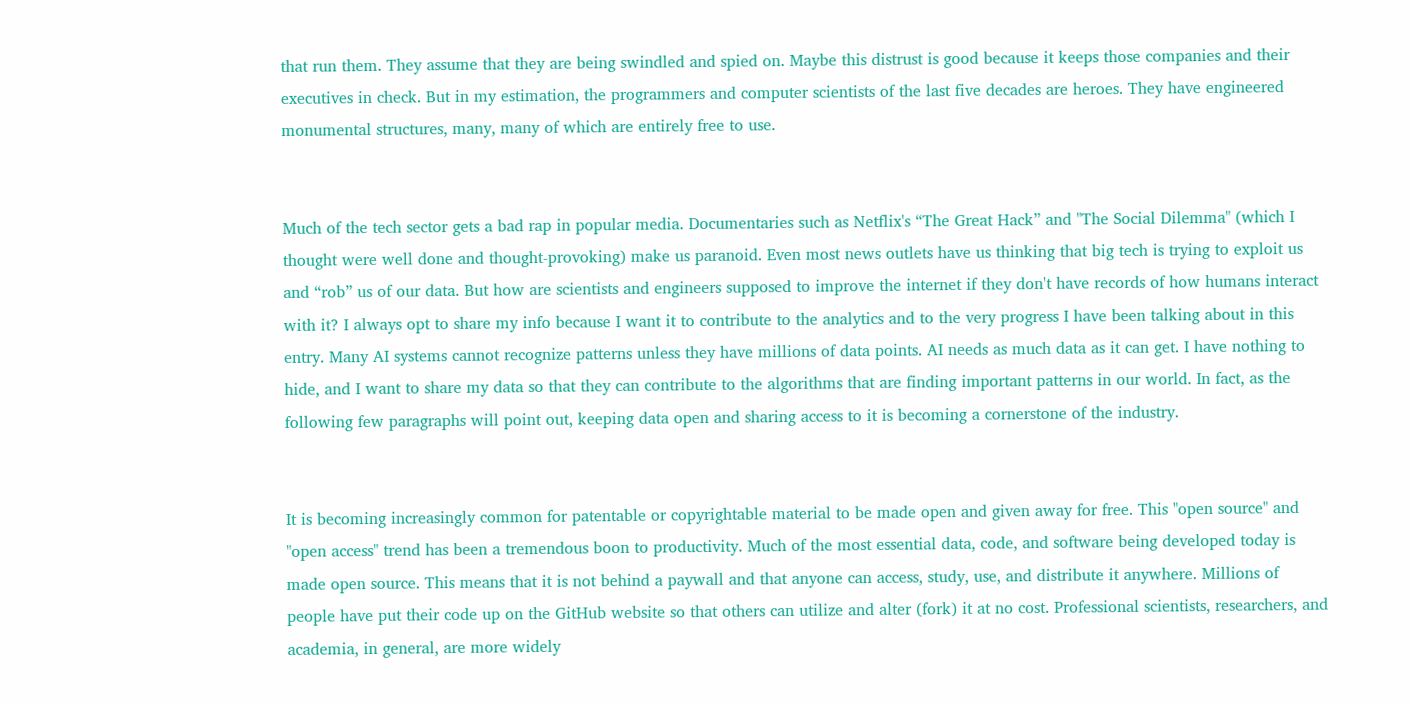that run them. They assume that they are being swindled and spied on. Maybe this distrust is good because it keeps those companies and their executives in check. But in my estimation, the programmers and computer scientists of the last five decades are heroes. They have engineered monumental structures, many, many of which are entirely free to use.


Much of the tech sector gets a bad rap in popular media. Documentaries such as Netflix's “The Great Hack” and "The Social Dilemma" (which I thought were well done and thought-provoking) make us paranoid. Even most news outlets have us thinking that big tech is trying to exploit us and “rob” us of our data. But how are scientists and engineers supposed to improve the internet if they don't have records of how humans interact with it? I always opt to share my info because I want it to contribute to the analytics and to the very progress I have been talking about in this entry. Many AI systems cannot recognize patterns unless they have millions of data points. AI needs as much data as it can get. I have nothing to hide, and I want to share my data so that they can contribute to the algorithms that are finding important patterns in our world. In fact, as the following few paragraphs will point out, keeping data open and sharing access to it is becoming a cornerstone of the industry.


It is becoming increasingly common for patentable or copyrightable material to be made open and given away for free. This "open source" and "open access" trend has been a tremendous boon to productivity. Much of the most essential data, code, and software being developed today is made open source. This means that it is not behind a paywall and that anyone can access, study, use, and distribute it anywhere. Millions of people have put their code up on the GitHub website so that others can utilize and alter (fork) it at no cost. Professional scientists, researchers, and academia, in general, are more widely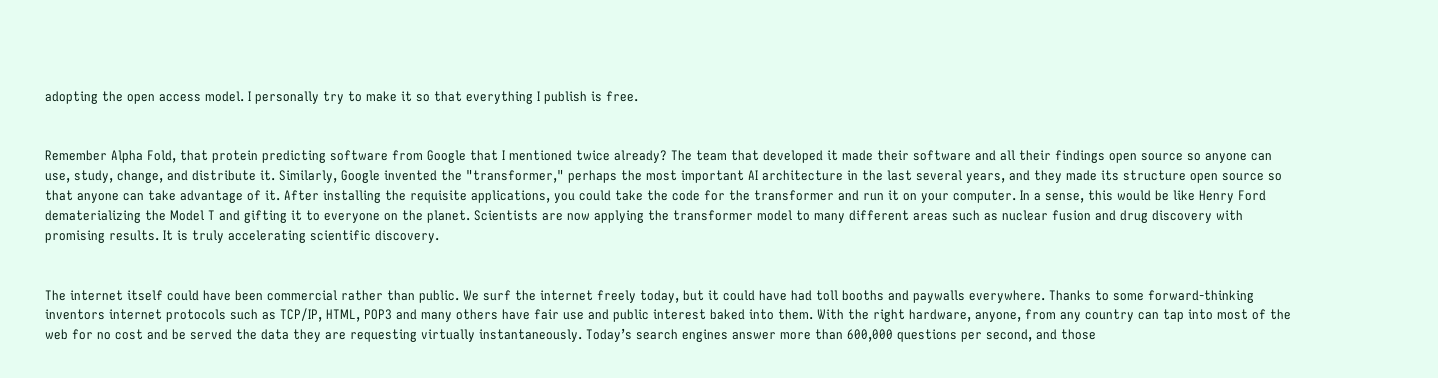adopting the open access model. I personally try to make it so that everything I publish is free.


Remember Alpha Fold, that protein predicting software from Google that I mentioned twice already? The team that developed it made their software and all their findings open source so anyone can use, study, change, and distribute it. Similarly, Google invented the "transformer," perhaps the most important AI architecture in the last several years, and they made its structure open source so that anyone can take advantage of it. After installing the requisite applications, you could take the code for the transformer and run it on your computer. In a sense, this would be like Henry Ford dematerializing the Model T and gifting it to everyone on the planet. Scientists are now applying the transformer model to many different areas such as nuclear fusion and drug discovery with promising results. It is truly accelerating scientific discovery.


The internet itself could have been commercial rather than public. We surf the internet freely today, but it could have had toll booths and paywalls everywhere. Thanks to some forward-thinking inventors internet protocols such as TCP/IP, HTML, POP3 and many others have fair use and public interest baked into them. With the right hardware, anyone, from any country can tap into most of the web for no cost and be served the data they are requesting virtually instantaneously. Today’s search engines answer more than 600,000 questions per second, and those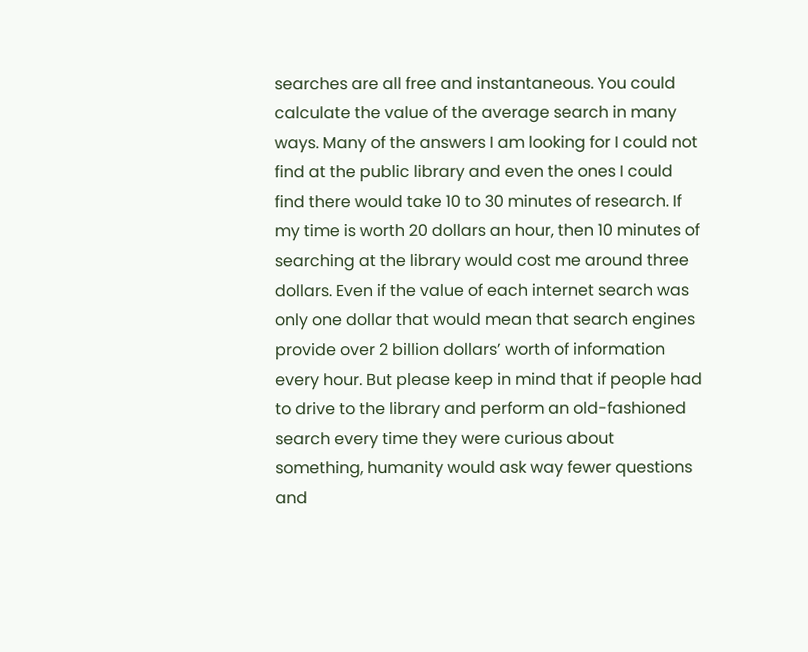searches are all free and instantaneous. You could calculate the value of the average search in many ways. Many of the answers I am looking for I could not find at the public library and even the ones I could find there would take 10 to 30 minutes of research. If my time is worth 20 dollars an hour, then 10 minutes of searching at the library would cost me around three dollars. Even if the value of each internet search was only one dollar that would mean that search engines provide over 2 billion dollars’ worth of information every hour. But please keep in mind that if people had to drive to the library and perform an old-fashioned search every time they were curious about something, humanity would ask way fewer questions and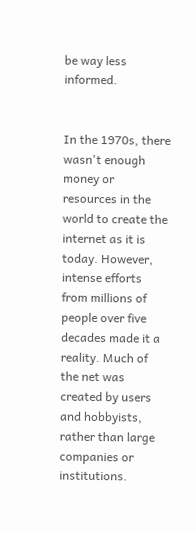be way less informed.


In the 1970s, there wasn't enough money or resources in the world to create the internet as it is today. However, intense efforts from millions of people over five decades made it a reality. Much of the net was created by users and hobbyists, rather than large companies or institutions.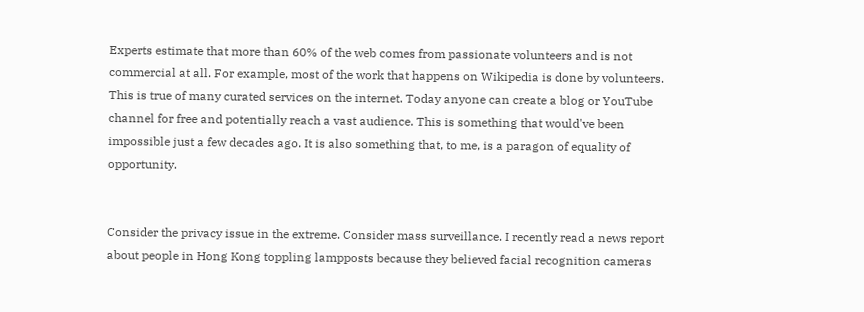Experts estimate that more than 60% of the web comes from passionate volunteers and is not commercial at all. For example, most of the work that happens on Wikipedia is done by volunteers. This is true of many curated services on the internet. Today anyone can create a blog or YouTube channel for free and potentially reach a vast audience. This is something that would've been impossible just a few decades ago. It is also something that, to me, is a paragon of equality of opportunity.


Consider the privacy issue in the extreme. Consider mass surveillance. I recently read a news report about people in Hong Kong toppling lampposts because they believed facial recognition cameras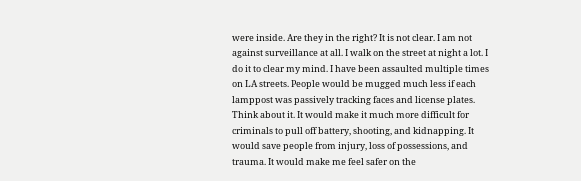were inside. Are they in the right? It is not clear. I am not against surveillance at all. I walk on the street at night a lot. I do it to clear my mind. I have been assaulted multiple times on LA streets. People would be mugged much less if each lamppost was passively tracking faces and license plates. Think about it. It would make it much more difficult for criminals to pull off battery, shooting, and kidnapping. It would save people from injury, loss of possessions, and trauma. It would make me feel safer on the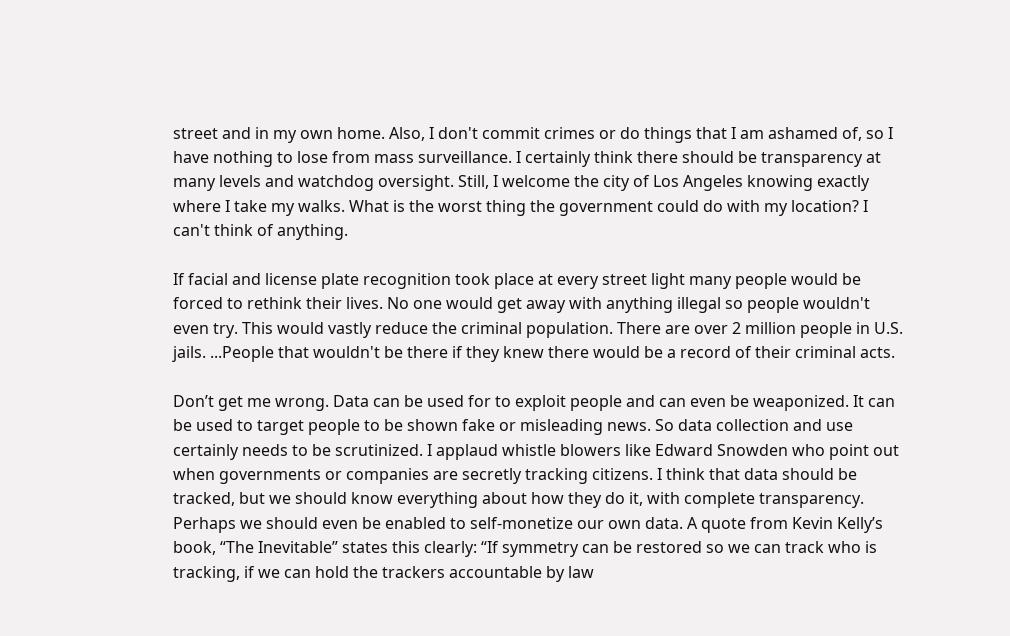street and in my own home. Also, I don't commit crimes or do things that I am ashamed of, so I have nothing to lose from mass surveillance. I certainly think there should be transparency at many levels and watchdog oversight. Still, I welcome the city of Los Angeles knowing exactly where I take my walks. What is the worst thing the government could do with my location? I can't think of anything.

If facial and license plate recognition took place at every street light many people would be forced to rethink their lives. No one would get away with anything illegal so people wouldn't even try. This would vastly reduce the criminal population. There are over 2 million people in U.S. jails. ...People that wouldn't be there if they knew there would be a record of their criminal acts.

Don’t get me wrong. Data can be used for to exploit people and can even be weaponized. It can be used to target people to be shown fake or misleading news. So data collection and use certainly needs to be scrutinized. I applaud whistle blowers like Edward Snowden who point out when governments or companies are secretly tracking citizens. I think that data should be tracked, but we should know everything about how they do it, with complete transparency. Perhaps we should even be enabled to self-monetize our own data. A quote from Kevin Kelly’s book, “The Inevitable” states this clearly: “If symmetry can be restored so we can track who is tracking, if we can hold the trackers accountable by law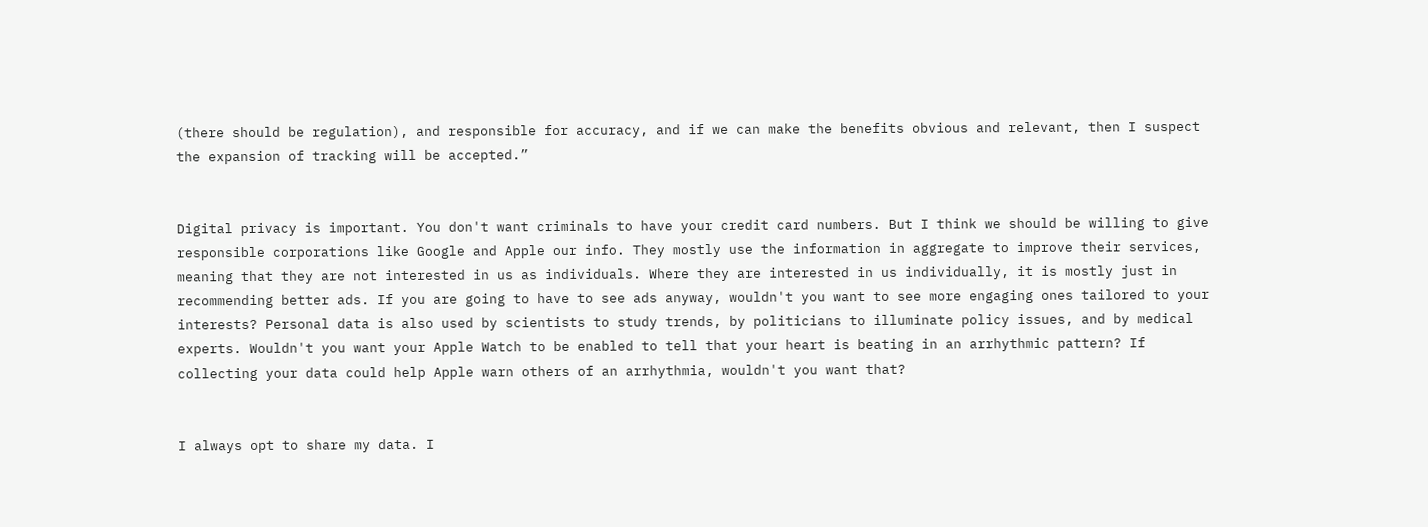(there should be regulation), and responsible for accuracy, and if we can make the benefits obvious and relevant, then I suspect the expansion of tracking will be accepted.”


Digital privacy is important. You don't want criminals to have your credit card numbers. But I think we should be willing to give responsible corporations like Google and Apple our info. They mostly use the information in aggregate to improve their services, meaning that they are not interested in us as individuals. Where they are interested in us individually, it is mostly just in recommending better ads. If you are going to have to see ads anyway, wouldn't you want to see more engaging ones tailored to your interests? Personal data is also used by scientists to study trends, by politicians to illuminate policy issues, and by medical experts. Wouldn't you want your Apple Watch to be enabled to tell that your heart is beating in an arrhythmic pattern? If collecting your data could help Apple warn others of an arrhythmia, wouldn't you want that?


I always opt to share my data. I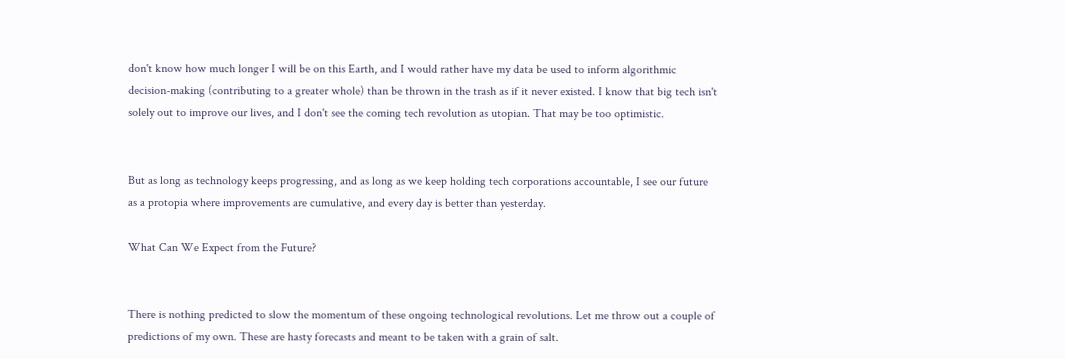don't know how much longer I will be on this Earth, and I would rather have my data be used to inform algorithmic decision-making (contributing to a greater whole) than be thrown in the trash as if it never existed. I know that big tech isn't solely out to improve our lives, and I don't see the coming tech revolution as utopian. That may be too optimistic.


But as long as technology keeps progressing, and as long as we keep holding tech corporations accountable, I see our future as a protopia where improvements are cumulative, and every day is better than yesterday.

What Can We Expect from the Future?


There is nothing predicted to slow the momentum of these ongoing technological revolutions. Let me throw out a couple of predictions of my own. These are hasty forecasts and meant to be taken with a grain of salt.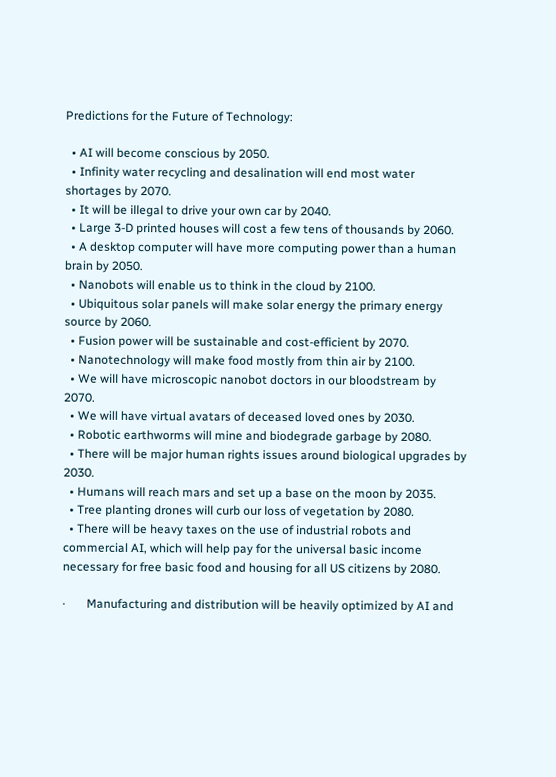Predictions for the Future of Technology:

  • AI will become conscious by 2050.
  • Infinity water recycling and desalination will end most water shortages by 2070.
  • It will be illegal to drive your own car by 2040.
  • Large 3-D printed houses will cost a few tens of thousands by 2060.
  • A desktop computer will have more computing power than a human brain by 2050.
  • Nanobots will enable us to think in the cloud by 2100.
  • Ubiquitous solar panels will make solar energy the primary energy source by 2060.
  • Fusion power will be sustainable and cost-efficient by 2070.
  • Nanotechnology will make food mostly from thin air by 2100.
  • We will have microscopic nanobot doctors in our bloodstream by 2070.
  • We will have virtual avatars of deceased loved ones by 2030.
  • Robotic earthworms will mine and biodegrade garbage by 2080.
  • There will be major human rights issues around biological upgrades by 2030.
  • Humans will reach mars and set up a base on the moon by 2035.
  • Tree planting drones will curb our loss of vegetation by 2080.
  • There will be heavy taxes on the use of industrial robots and commercial AI, which will help pay for the universal basic income necessary for free basic food and housing for all US citizens by 2080.

·       Manufacturing and distribution will be heavily optimized by AI and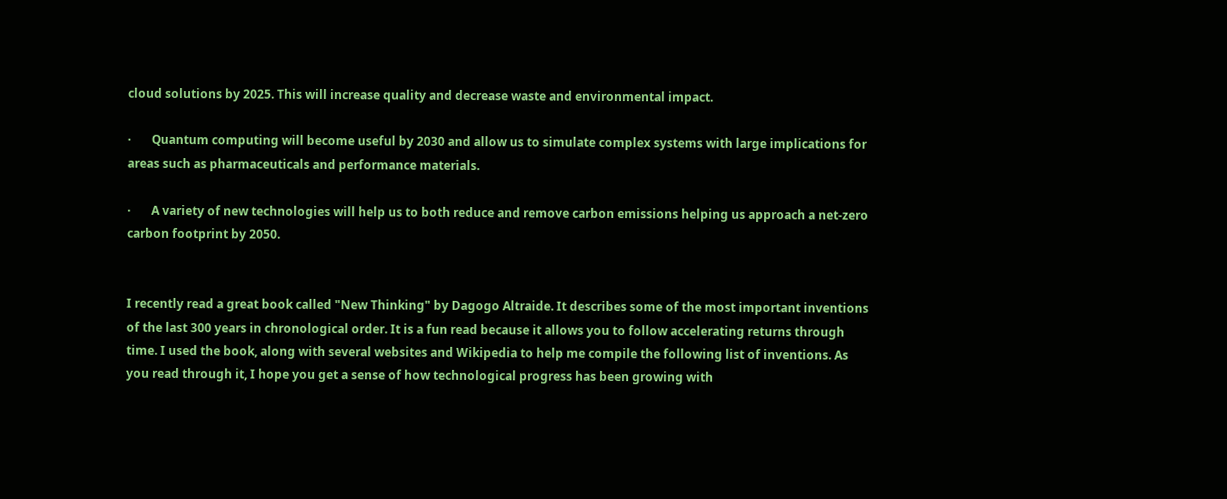cloud solutions by 2025. This will increase quality and decrease waste and environmental impact.

·       Quantum computing will become useful by 2030 and allow us to simulate complex systems with large implications for areas such as pharmaceuticals and performance materials.

·       A variety of new technologies will help us to both reduce and remove carbon emissions helping us approach a net-zero carbon footprint by 2050.


I recently read a great book called "New Thinking" by Dagogo Altraide. It describes some of the most important inventions of the last 300 years in chronological order. It is a fun read because it allows you to follow accelerating returns through time. I used the book, along with several websites and Wikipedia to help me compile the following list of inventions. As you read through it, I hope you get a sense of how technological progress has been growing with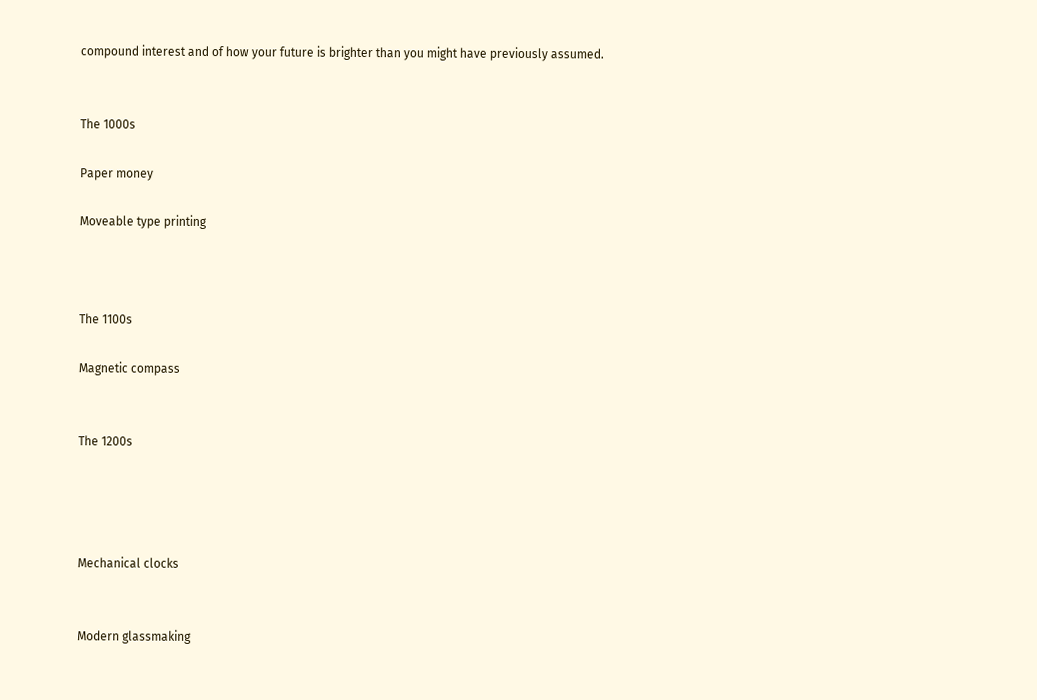compound interest and of how your future is brighter than you might have previously assumed.


The 1000s

Paper money

Moveable type printing



The 1100s

Magnetic compass


The 1200s




Mechanical clocks


Modern glassmaking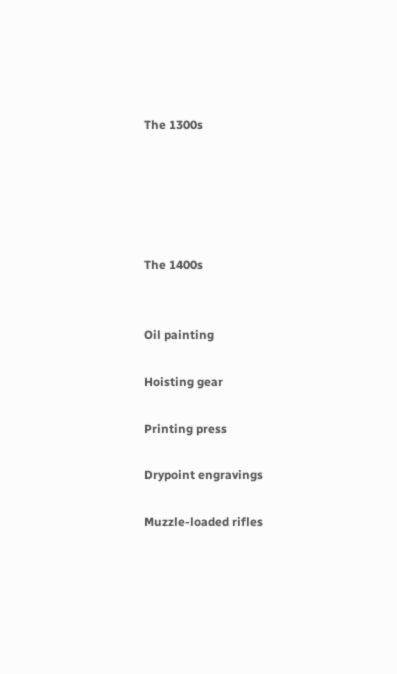The 1300s





The 1400s


Oil painting

Hoisting gear

Printing press

Drypoint engravings

Muzzle-loaded rifles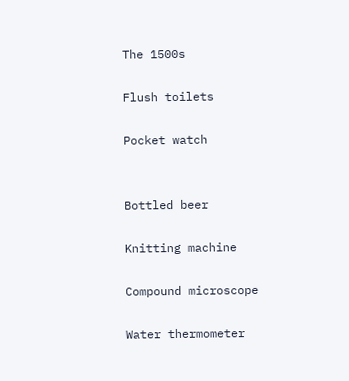The 1500s

Flush toilets

Pocket watch


Bottled beer

Knitting machine

Compound microscope

Water thermometer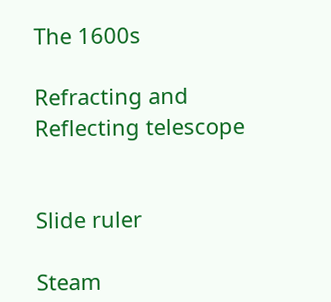The 1600s

Refracting and Reflecting telescope


Slide ruler

Steam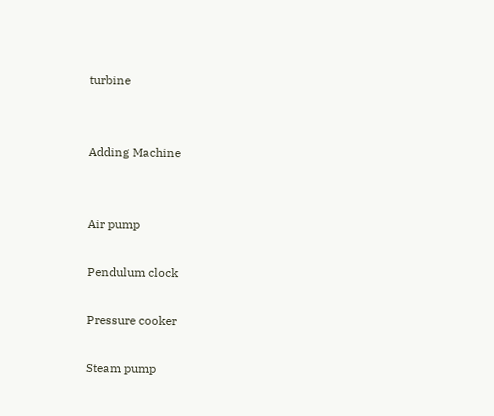turbine


Adding Machine


Air pump

Pendulum clock

Pressure cooker

Steam pump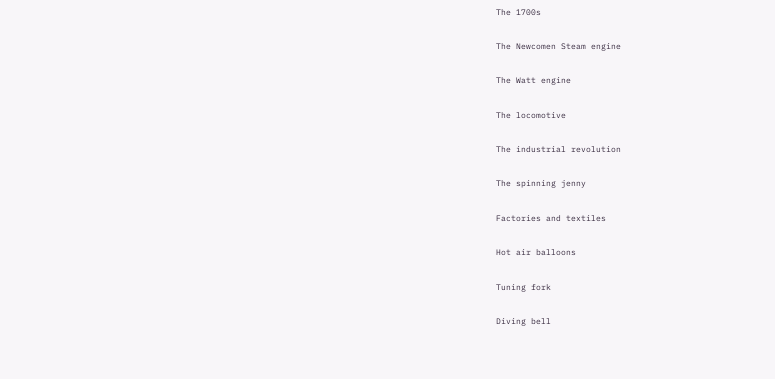The 1700s

The Newcomen Steam engine

The Watt engine

The locomotive

The industrial revolution

The spinning jenny

Factories and textiles

Hot air balloons

Tuning fork

Diving bell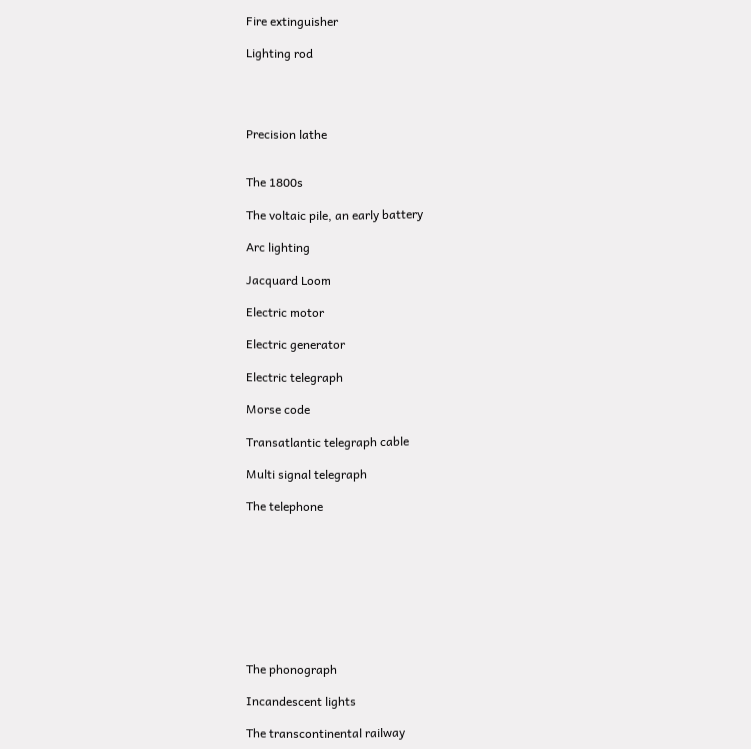Fire extinguisher

Lighting rod




Precision lathe


The 1800s

The voltaic pile, an early battery

Arc lighting

Jacquard Loom

Electric motor

Electric generator

Electric telegraph

Morse code

Transatlantic telegraph cable

Multi signal telegraph

The telephone









The phonograph

Incandescent lights

The transcontinental railway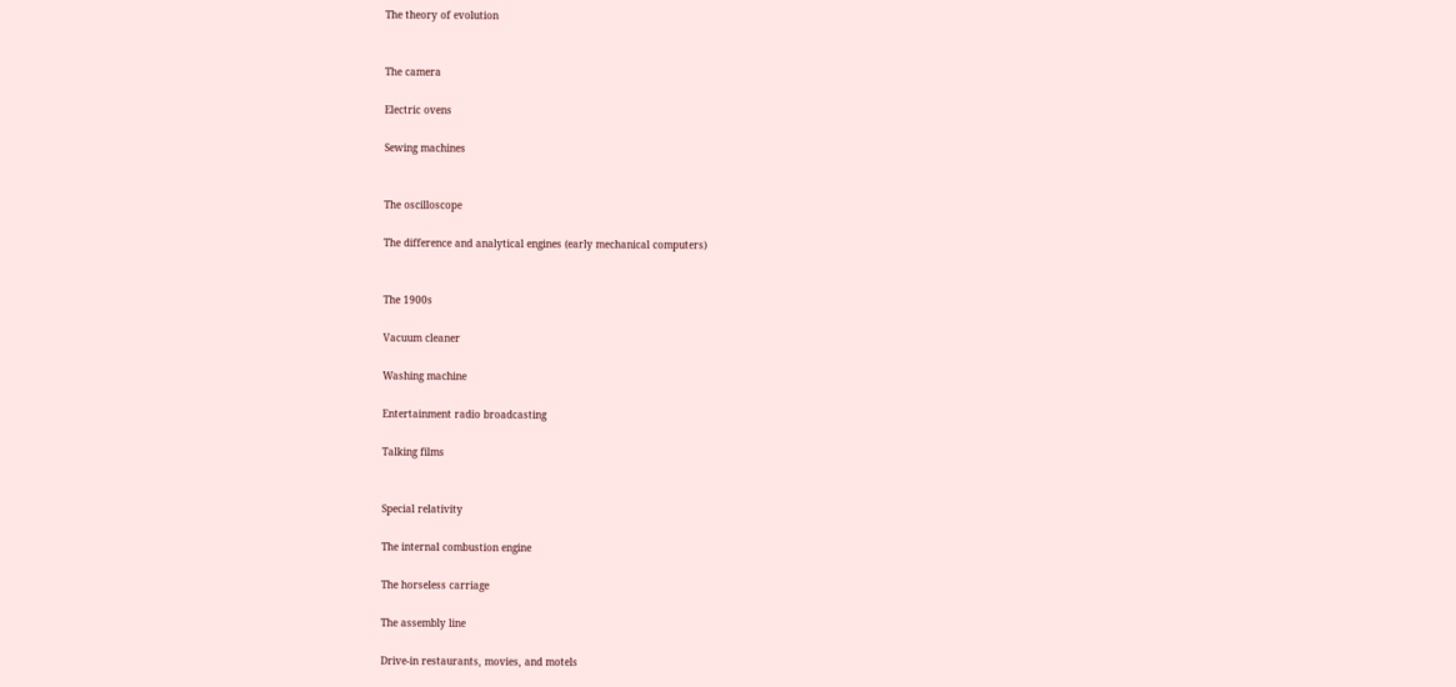The theory of evolution


The camera

Electric ovens

Sewing machines


The oscilloscope

The difference and analytical engines (early mechanical computers)


The 1900s

Vacuum cleaner

Washing machine

Entertainment radio broadcasting

Talking films


Special relativity

The internal combustion engine

The horseless carriage

The assembly line

Drive-in restaurants, movies, and motels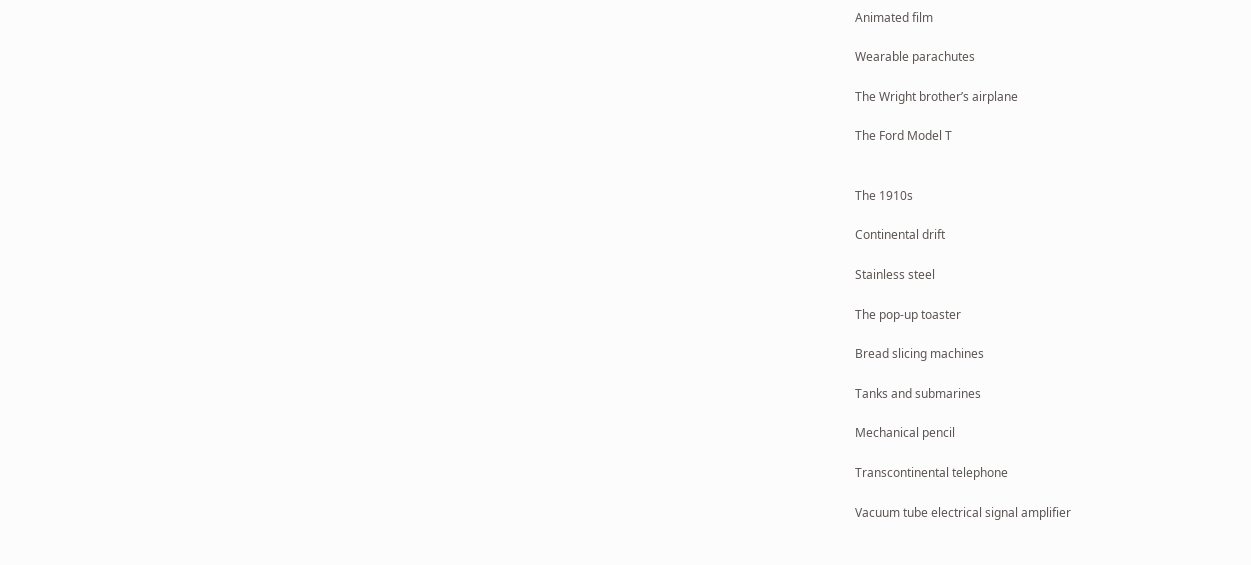Animated film

Wearable parachutes

The Wright brother’s airplane

The Ford Model T


The 1910s

Continental drift

Stainless steel

The pop-up toaster

Bread slicing machines

Tanks and submarines

Mechanical pencil

Transcontinental telephone

Vacuum tube electrical signal amplifier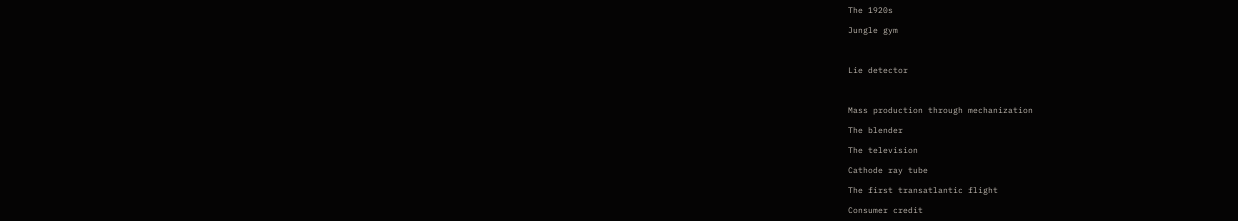The 1920s

Jungle gym



Lie detector



Mass production through mechanization

The blender

The television

Cathode ray tube

The first transatlantic flight

Consumer credit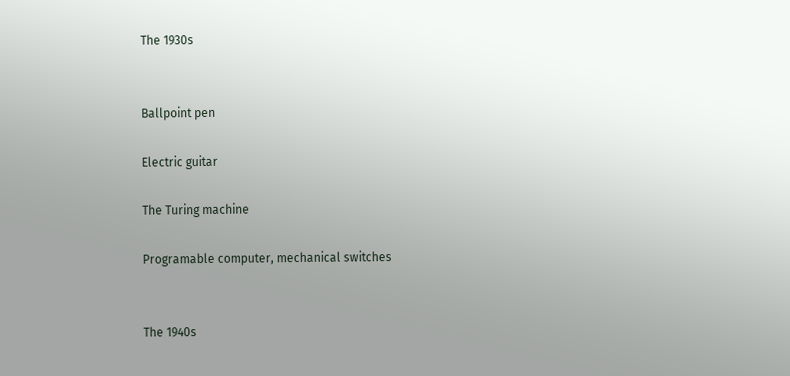The 1930s


Ballpoint pen

Electric guitar

The Turing machine

Programable computer, mechanical switches


The 1940s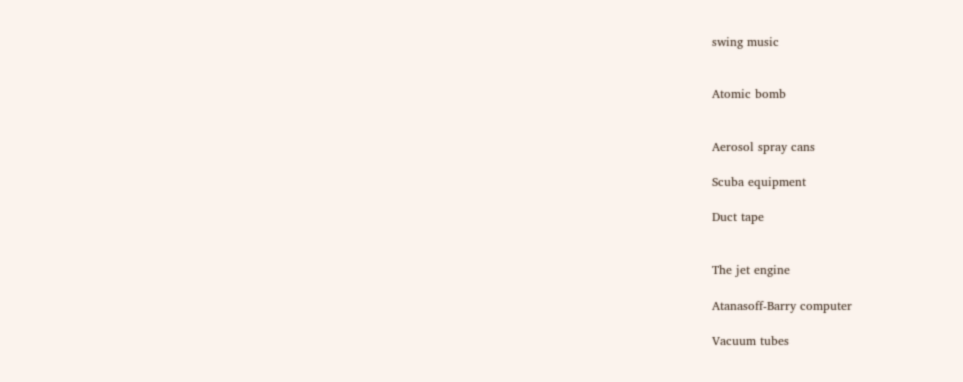swing music


Atomic bomb


Aerosol spray cans

Scuba equipment

Duct tape


The jet engine

Atanasoff-Barry computer

Vacuum tubes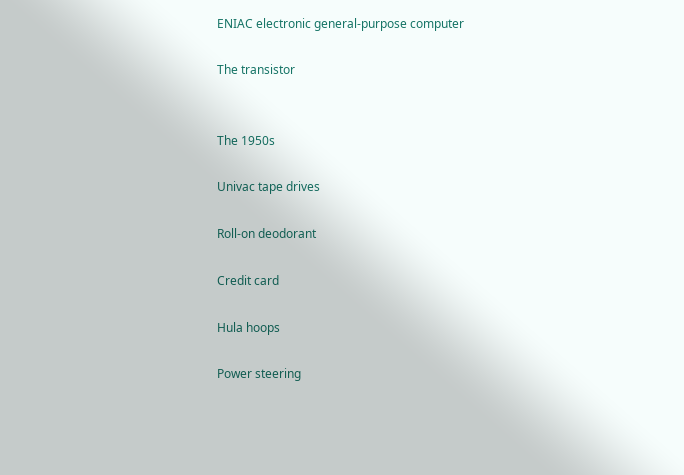ENIAC electronic general-purpose computer

The transistor


The 1950s

Univac tape drives

Roll-on deodorant

Credit card

Hula hoops

Power steering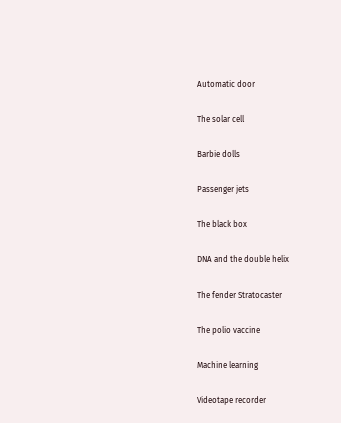Automatic door

The solar cell

Barbie dolls

Passenger jets

The black box

DNA and the double helix

The fender Stratocaster

The polio vaccine

Machine learning

Videotape recorder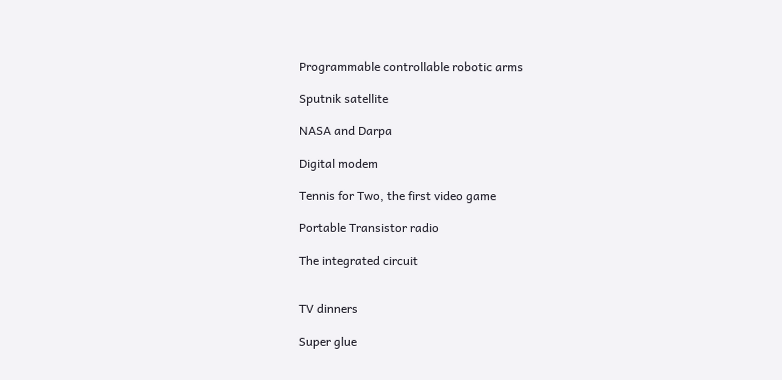Programmable controllable robotic arms

Sputnik satellite

NASA and Darpa

Digital modem

Tennis for Two, the first video game

Portable Transistor radio

The integrated circuit


TV dinners

Super glue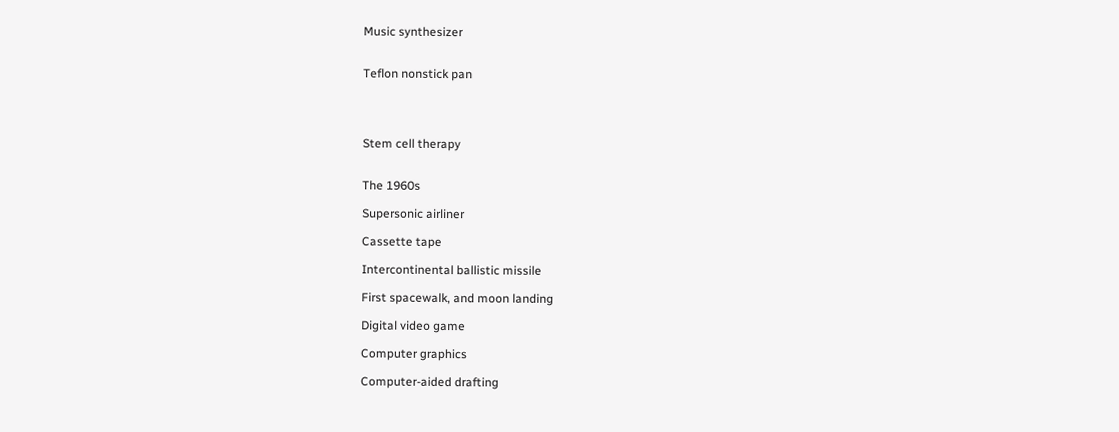Music synthesizer


Teflon nonstick pan




Stem cell therapy


The 1960s

Supersonic airliner

Cassette tape

Intercontinental ballistic missile

First spacewalk, and moon landing

Digital video game

Computer graphics

Computer-aided drafting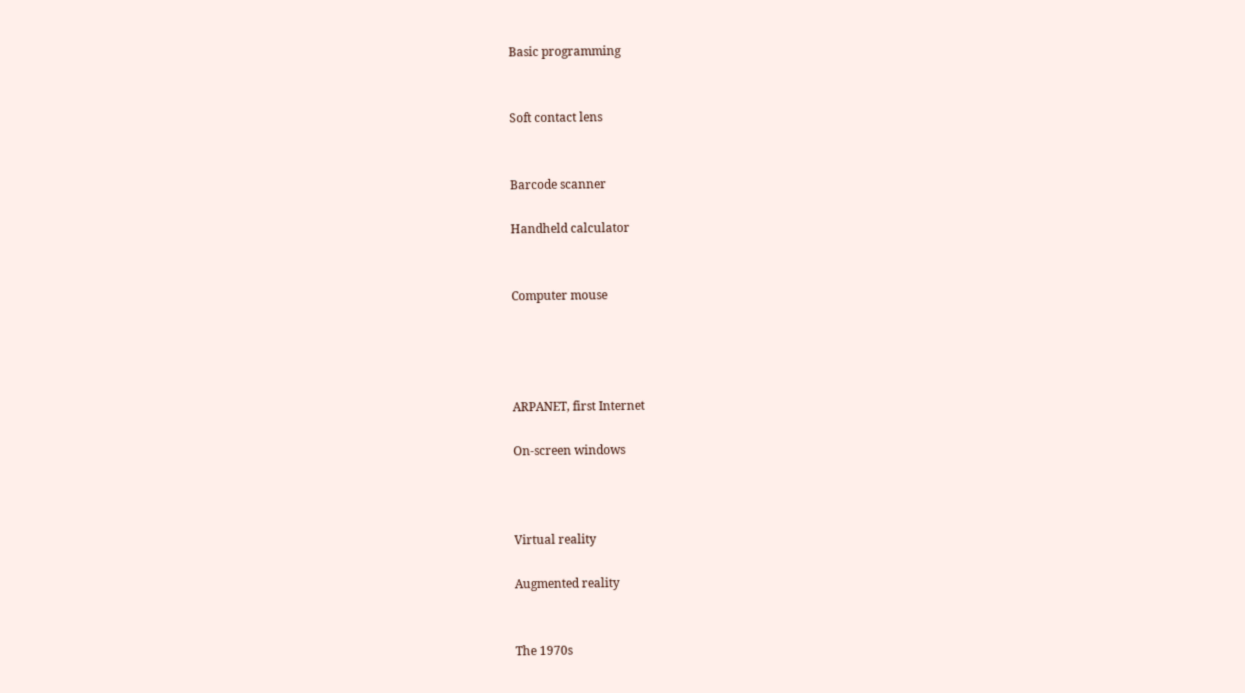Basic programming


Soft contact lens


Barcode scanner

Handheld calculator


Computer mouse




ARPANET, first Internet

On-screen windows



Virtual reality

Augmented reality


The 1970s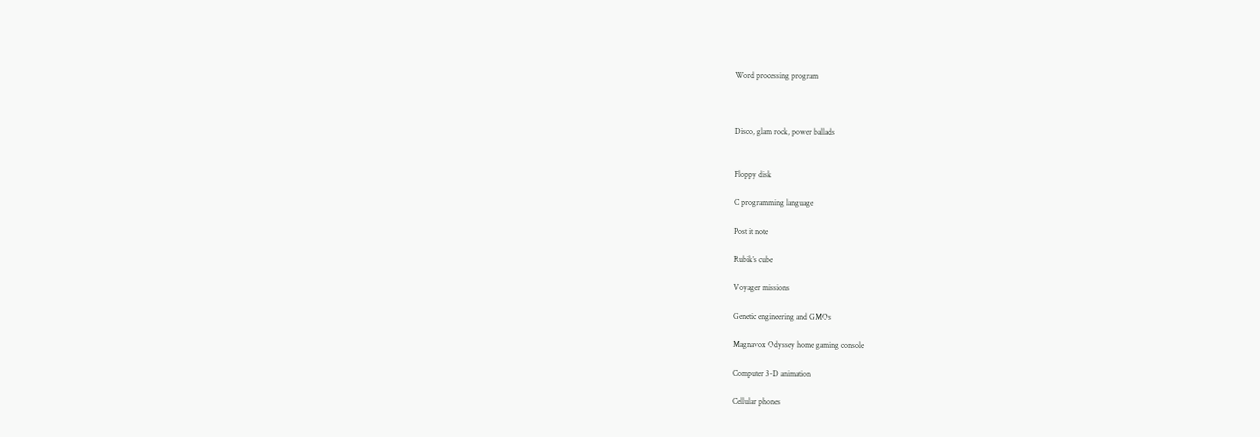Word processing program



Disco, glam rock, power ballads


Floppy disk

C programming language

Post it note

Rubik’s cube

Voyager missions

Genetic engineering and GMOs

Magnavox Odyssey home gaming console

Computer 3-D animation

Cellular phones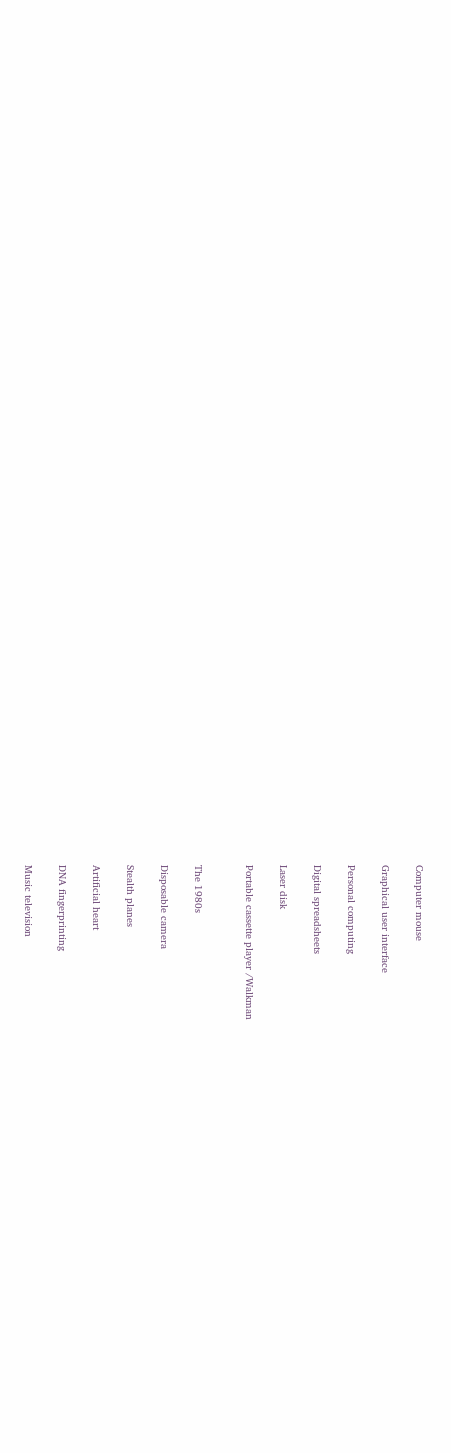Computer mouse

Graphical user interface

Personal computing

Digital spreadsheets

Laser disk

Portable cassette player /Walkman


The 1980s

Disposable camera

Stealth planes

Artificial heart

DNA fingerprinting

Music television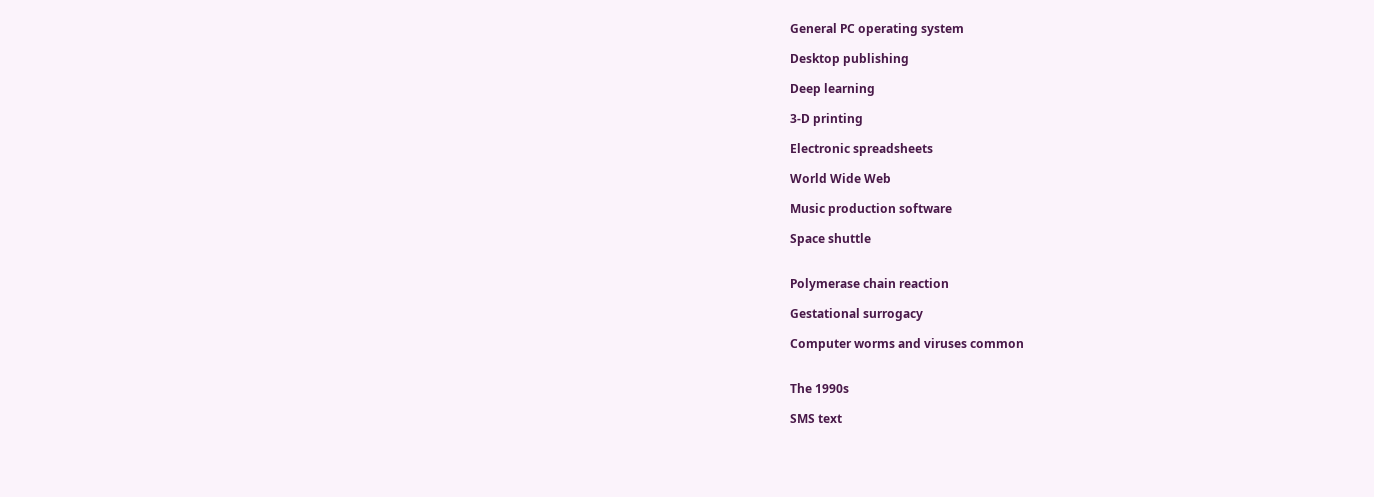General PC operating system

Desktop publishing

Deep learning

3-D printing

Electronic spreadsheets

World Wide Web

Music production software

Space shuttle


Polymerase chain reaction

Gestational surrogacy

Computer worms and viruses common


The 1990s

SMS text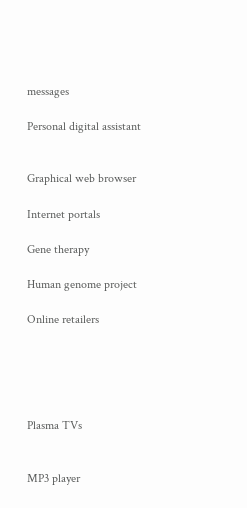messages

Personal digital assistant


Graphical web browser

Internet portals

Gene therapy

Human genome project

Online retailers





Plasma TVs


MP3 player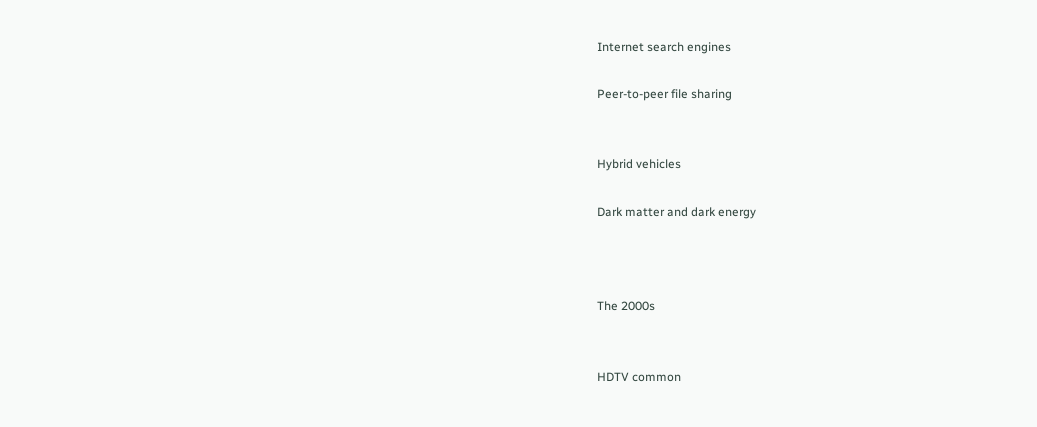Internet search engines

Peer-to-peer file sharing


Hybrid vehicles

Dark matter and dark energy



The 2000s


HDTV common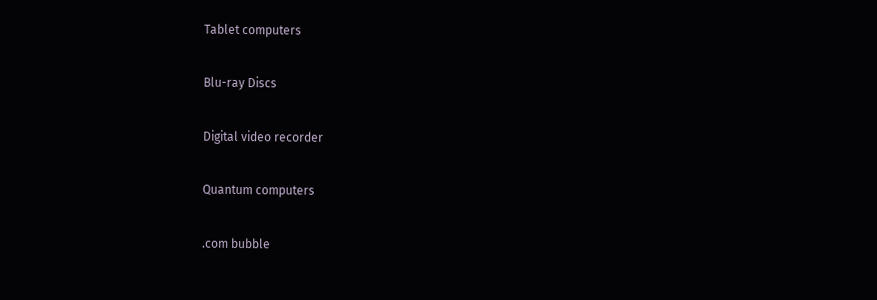Tablet computers

Blu-ray Discs

Digital video recorder

Quantum computers

.com bubble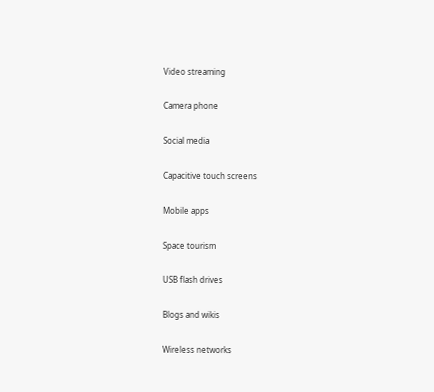Video streaming

Camera phone

Social media

Capacitive touch screens

Mobile apps

Space tourism

USB flash drives

Blogs and wikis

Wireless networks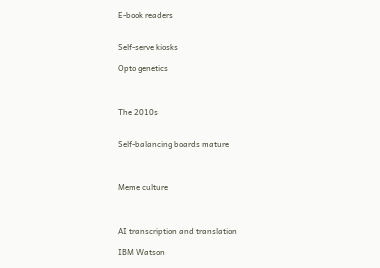E-book readers


Self-serve kiosks

Opto genetics



The 2010s


Self-balancing boards mature



Meme culture



AI transcription and translation

IBM Watson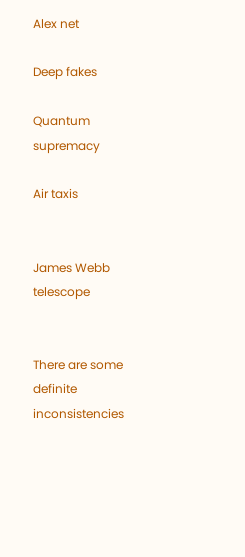Alex net

Deep fakes

Quantum supremacy

Air taxis


James Webb telescope


There are some definite inconsistencies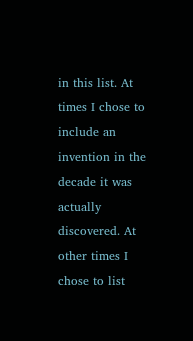in this list. At times I chose to include an invention in the decade it was actually discovered. At other times I chose to list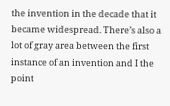the invention in the decade that it became widespread. There’s also a lot of gray area between the first instance of an invention and I the point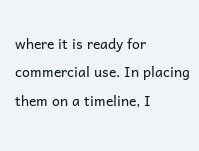where it is ready for commercial use. In placing them on a timeline, I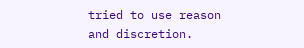tried to use reason and discretion.